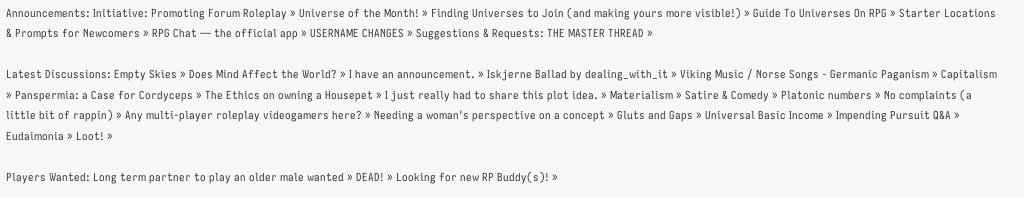Announcements: Initiative: Promoting Forum Roleplay » Universe of the Month! » Finding Universes to Join (and making yours more visible!) » Guide To Universes On RPG » Starter Locations & Prompts for Newcomers » RPG Chat — the official app » USERNAME CHANGES » Suggestions & Requests: THE MASTER THREAD »

Latest Discussions: Empty Skies » Does Mind Affect the World? » I have an announcement. » Iskjerne Ballad by dealing_with_it » Viking Music / Norse Songs - Germanic Paganism » Capitalism » Panspermia: a Case for Cordyceps » The Ethics on owning a Housepet » I just really had to share this plot idea. » Materialism » Satire & Comedy » Platonic numbers » No complaints (a little bit of rappin) » Any multi-player roleplay videogamers here? » Needing a woman's perspective on a concept » Gluts and Gaps » Universal Basic Income » Impending Pursuit Q&A » Eudaimonia » Loot! »

Players Wanted: Long term partner to play an older male wanted » DEAD! » Looking for new RP Buddy(s)! »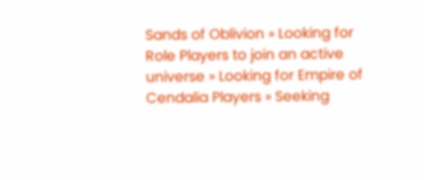Sands of Oblivion » Looking for Role Players to join an active universe » Looking for Empire of Cendalia Players » Seeking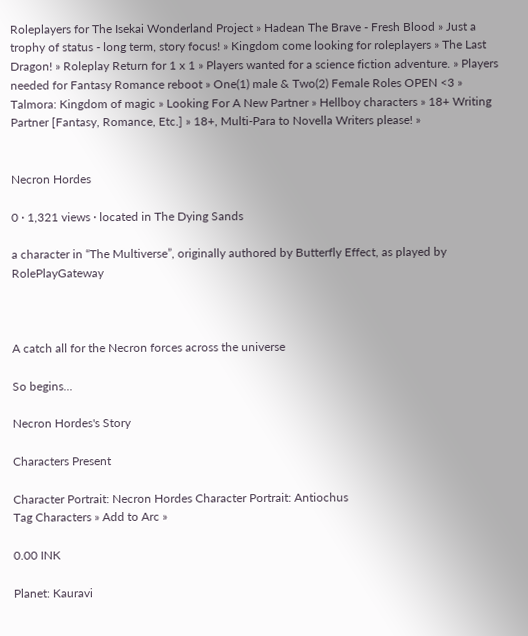Roleplayers for The Isekai Wonderland Project » Hadean The Brave - Fresh Blood » Just a trophy of status - long term, story focus! » Kingdom come looking for roleplayers » The Last Dragon! » Roleplay Return for 1 x 1 » Players wanted for a science fiction adventure. » Players needed for Fantasy Romance reboot » One(1) male & Two(2) Female Roles OPEN <3 » Talmora: Kingdom of magic » Looking For A New Partner » Hellboy characters » 18+ Writing Partner [Fantasy, Romance, Etc.] » 18+, Multi-Para to Novella Writers please! »


Necron Hordes

0 · 1,321 views · located in The Dying Sands

a character in “The Multiverse”, originally authored by Butterfly Effect, as played by RolePlayGateway



A catch all for the Necron forces across the universe

So begins...

Necron Hordes's Story

Characters Present

Character Portrait: Necron Hordes Character Portrait: Antiochus
Tag Characters » Add to Arc »

0.00 INK

Planet: Kauravi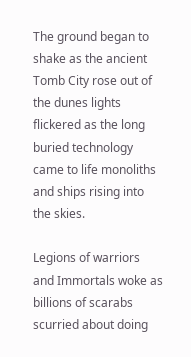The ground began to shake as the ancient Tomb City rose out of the dunes lights flickered as the long buried technology came to life monoliths and ships rising into the skies.

Legions of warriors and Immortals woke as billions of scarabs scurried about doing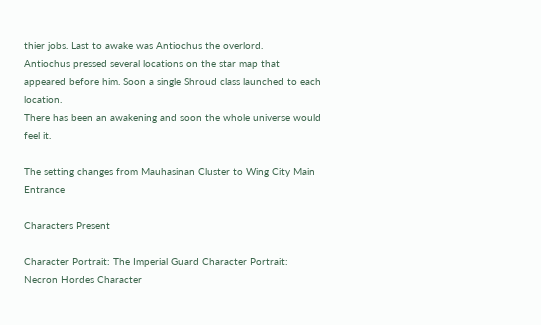thier jobs. Last to awake was Antiochus the overlord.
Antiochus pressed several locations on the star map that appeared before him. Soon a single Shroud class launched to each location.
There has been an awakening and soon the whole universe would feel it.

The setting changes from Mauhasinan Cluster to Wing City Main Entrance

Characters Present

Character Portrait: The Imperial Guard Character Portrait: Necron Hordes Character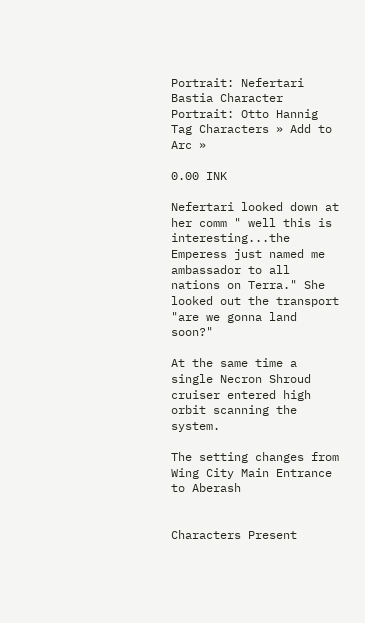Portrait: Nefertari Bastia Character Portrait: Otto Hannig
Tag Characters » Add to Arc »

0.00 INK

Nefertari looked down at her comm " well this is interesting...the Emperess just named me ambassador to all nations on Terra." She looked out the transport "are we gonna land soon?"

At the same time a single Necron Shroud cruiser entered high orbit scanning the system.

The setting changes from Wing City Main Entrance to Aberash


Characters Present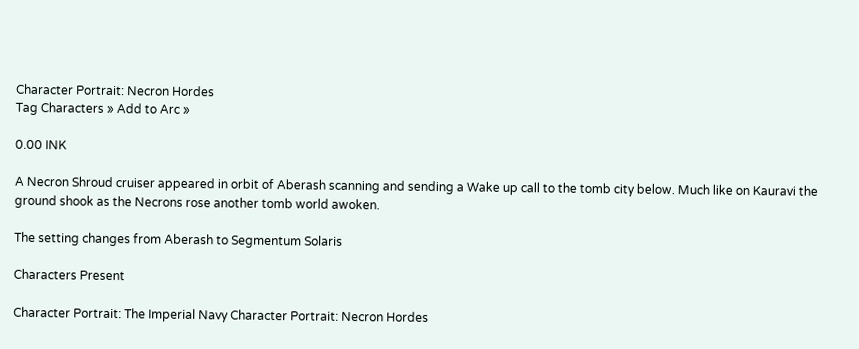Character Portrait: Necron Hordes
Tag Characters » Add to Arc »

0.00 INK

A Necron Shroud cruiser appeared in orbit of Aberash scanning and sending a Wake up call to the tomb city below. Much like on Kauravi the ground shook as the Necrons rose another tomb world awoken.

The setting changes from Aberash to Segmentum Solaris

Characters Present

Character Portrait: The Imperial Navy Character Portrait: Necron Hordes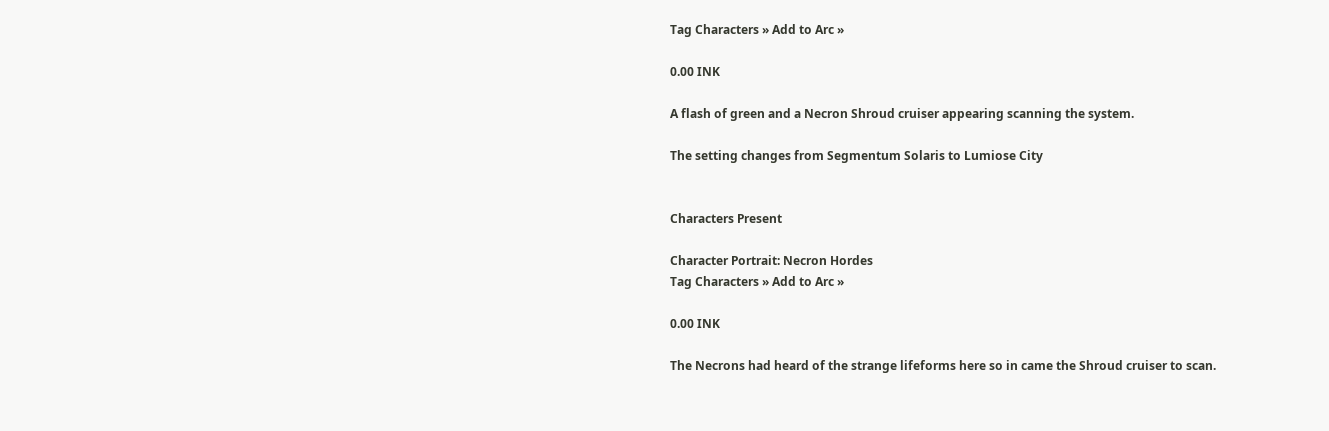Tag Characters » Add to Arc »

0.00 INK

A flash of green and a Necron Shroud cruiser appearing scanning the system.

The setting changes from Segmentum Solaris to Lumiose City


Characters Present

Character Portrait: Necron Hordes
Tag Characters » Add to Arc »

0.00 INK

The Necrons had heard of the strange lifeforms here so in came the Shroud cruiser to scan.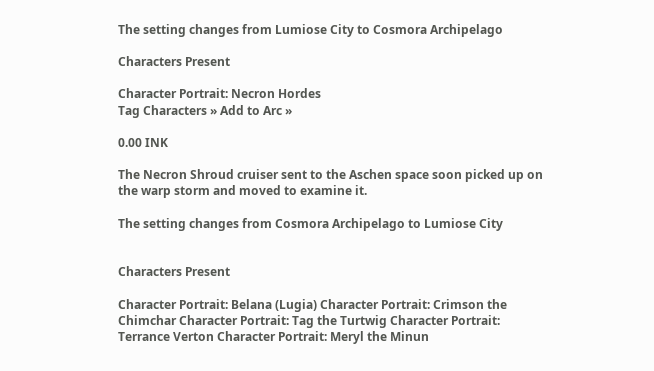The setting changes from Lumiose City to Cosmora Archipelago

Characters Present

Character Portrait: Necron Hordes
Tag Characters » Add to Arc »

0.00 INK

The Necron Shroud cruiser sent to the Aschen space soon picked up on the warp storm and moved to examine it.

The setting changes from Cosmora Archipelago to Lumiose City


Characters Present

Character Portrait: Belana (Lugia) Character Portrait: Crimson the Chimchar Character Portrait: Tag the Turtwig Character Portrait: Terrance Verton Character Portrait: Meryl the Minun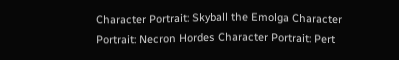Character Portrait: Skyball the Emolga Character Portrait: Necron Hordes Character Portrait: Pert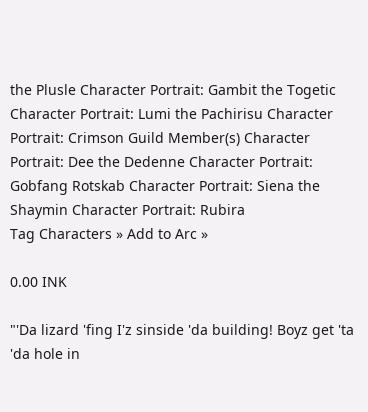the Plusle Character Portrait: Gambit the Togetic Character Portrait: Lumi the Pachirisu Character Portrait: Crimson Guild Member(s) Character Portrait: Dee the Dedenne Character Portrait: Gobfang Rotskab Character Portrait: Siena the Shaymin Character Portrait: Rubira
Tag Characters » Add to Arc »

0.00 INK

"'Da lizard 'fing I'z sinside 'da building! Boyz get 'ta 'da hole in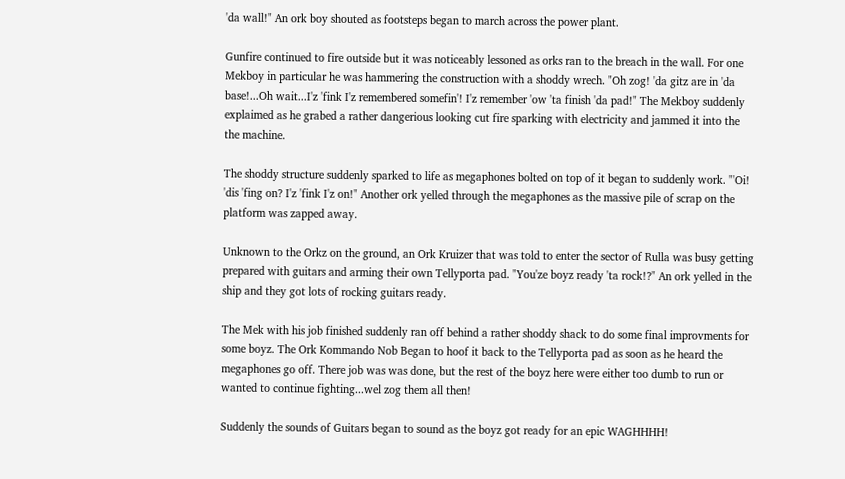'da wall!" An ork boy shouted as footsteps began to march across the power plant.

Gunfire continued to fire outside but it was noticeably lessoned as orks ran to the breach in the wall. For one Mekboy in particular he was hammering the construction with a shoddy wrech. "Oh zog! 'da gitz are in 'da base!...Oh wait...I'z 'fink I'z remembered somefin'! I'z remember 'ow 'ta finish 'da pad!" The Mekboy suddenly explaimed as he grabed a rather dangerious looking cut fire sparking with electricity and jammed it into the the machine.

The shoddy structure suddenly sparked to life as megaphones bolted on top of it began to suddenly work. "'Oi! 'dis 'fing on? I'z 'fink I'z on!" Another ork yelled through the megaphones as the massive pile of scrap on the platform was zapped away.

Unknown to the Orkz on the ground, an Ork Kruizer that was told to enter the sector of Rulla was busy getting prepared with guitars and arming their own Tellyporta pad. "You'ze boyz ready 'ta rock!?" An ork yelled in the ship and they got lots of rocking guitars ready.

The Mek with his job finished suddenly ran off behind a rather shoddy shack to do some final improvments for some boyz. The Ork Kommando Nob Began to hoof it back to the Tellyporta pad as soon as he heard the megaphones go off. There job was was done, but the rest of the boyz here were either too dumb to run or wanted to continue fighting...wel zog them all then!

Suddenly the sounds of Guitars began to sound as the boyz got ready for an epic WAGHHHH!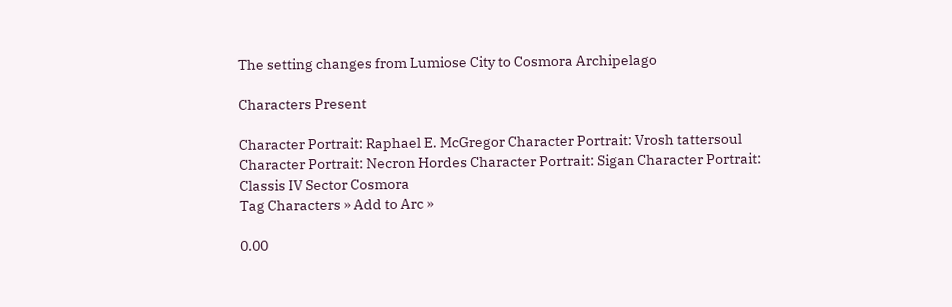The setting changes from Lumiose City to Cosmora Archipelago

Characters Present

Character Portrait: Raphael E. McGregor Character Portrait: Vrosh tattersoul Character Portrait: Necron Hordes Character Portrait: Sigan Character Portrait: Classis IV Sector Cosmora
Tag Characters » Add to Arc »

0.00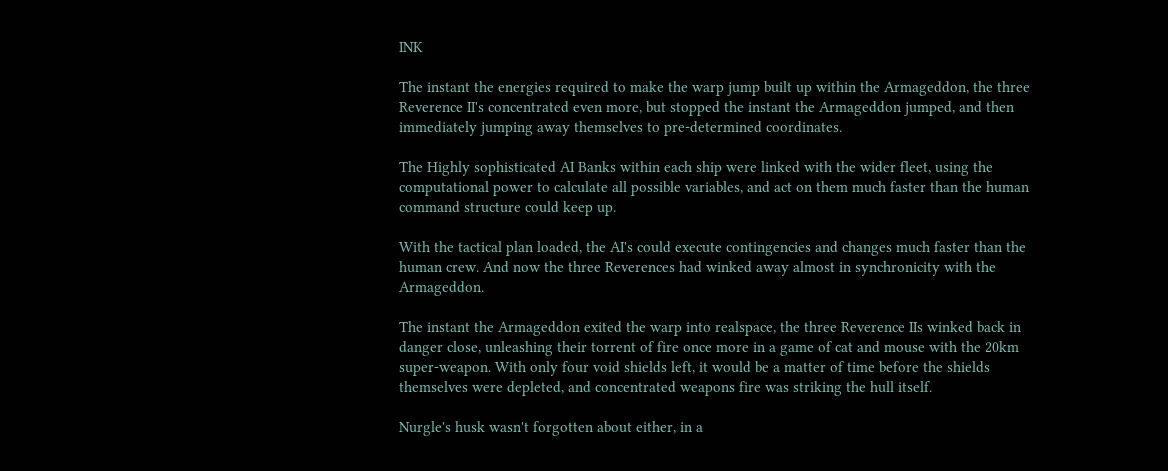INK

The instant the energies required to make the warp jump built up within the Armageddon, the three Reverence II's concentrated even more, but stopped the instant the Armageddon jumped, and then immediately jumping away themselves to pre-determined coordinates.

The Highly sophisticated AI Banks within each ship were linked with the wider fleet, using the computational power to calculate all possible variables, and act on them much faster than the human command structure could keep up.

With the tactical plan loaded, the AI's could execute contingencies and changes much faster than the human crew. And now the three Reverences had winked away almost in synchronicity with the Armageddon.

The instant the Armageddon exited the warp into realspace, the three Reverence IIs winked back in danger close, unleashing their torrent of fire once more in a game of cat and mouse with the 20km super-weapon. With only four void shields left, it would be a matter of time before the shields themselves were depleted, and concentrated weapons fire was striking the hull itself.

Nurgle's husk wasn't forgotten about either, in a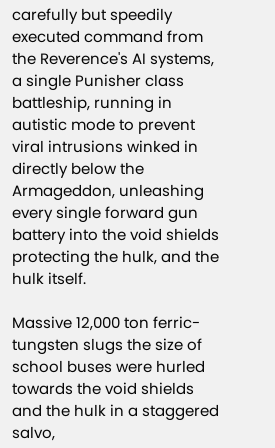carefully but speedily executed command from the Reverence's AI systems, a single Punisher class battleship, running in autistic mode to prevent viral intrusions winked in directly below the Armageddon, unleashing every single forward gun battery into the void shields protecting the hulk, and the hulk itself.

Massive 12,000 ton ferric-tungsten slugs the size of school buses were hurled towards the void shields and the hulk in a staggered salvo,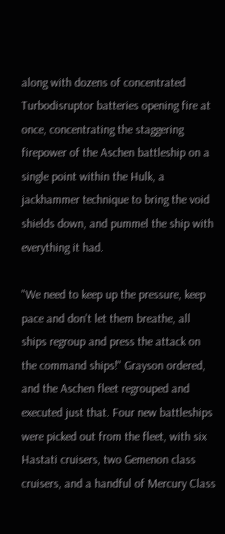along with dozens of concentrated Turbodisruptor batteries opening fire at once, concentrating the staggering firepower of the Aschen battleship on a single point within the Hulk, a jackhammer technique to bring the void shields down, and pummel the ship with everything it had.

"We need to keep up the pressure, keep pace and don't let them breathe, all ships regroup and press the attack on the command ships!" Grayson ordered, and the Aschen fleet regrouped and executed just that. Four new battleships were picked out from the fleet, with six Hastati cruisers, two Gemenon class cruisers, and a handful of Mercury Class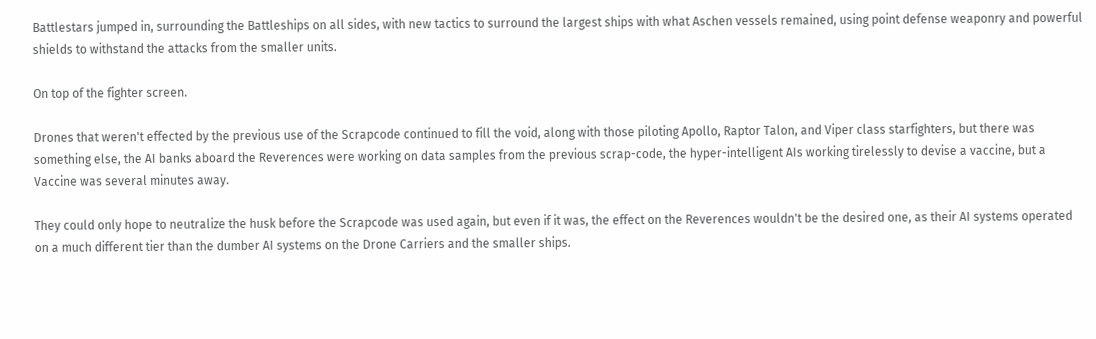Battlestars jumped in, surrounding the Battleships on all sides, with new tactics to surround the largest ships with what Aschen vessels remained, using point defense weaponry and powerful shields to withstand the attacks from the smaller units.

On top of the fighter screen.

Drones that weren't effected by the previous use of the Scrapcode continued to fill the void, along with those piloting Apollo, Raptor Talon, and Viper class starfighters, but there was something else, the AI banks aboard the Reverences were working on data samples from the previous scrap-code, the hyper-intelligent AIs working tirelessly to devise a vaccine, but a Vaccine was several minutes away.

They could only hope to neutralize the husk before the Scrapcode was used again, but even if it was, the effect on the Reverences wouldn't be the desired one, as their AI systems operated on a much different tier than the dumber AI systems on the Drone Carriers and the smaller ships.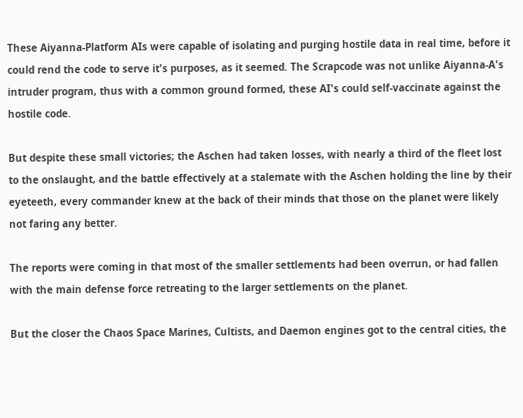These Aiyanna-Platform AIs were capable of isolating and purging hostile data in real time, before it could rend the code to serve it's purposes, as it seemed. The Scrapcode was not unlike Aiyanna-A's intruder program, thus with a common ground formed, these AI's could self-vaccinate against the hostile code.

But despite these small victories; the Aschen had taken losses, with nearly a third of the fleet lost to the onslaught, and the battle effectively at a stalemate with the Aschen holding the line by their eyeteeth, every commander knew at the back of their minds that those on the planet were likely not faring any better.

The reports were coming in that most of the smaller settlements had been overrun, or had fallen with the main defense force retreating to the larger settlements on the planet.

But the closer the Chaos Space Marines, Cultists, and Daemon engines got to the central cities, the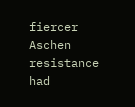fiercer Aschen resistance had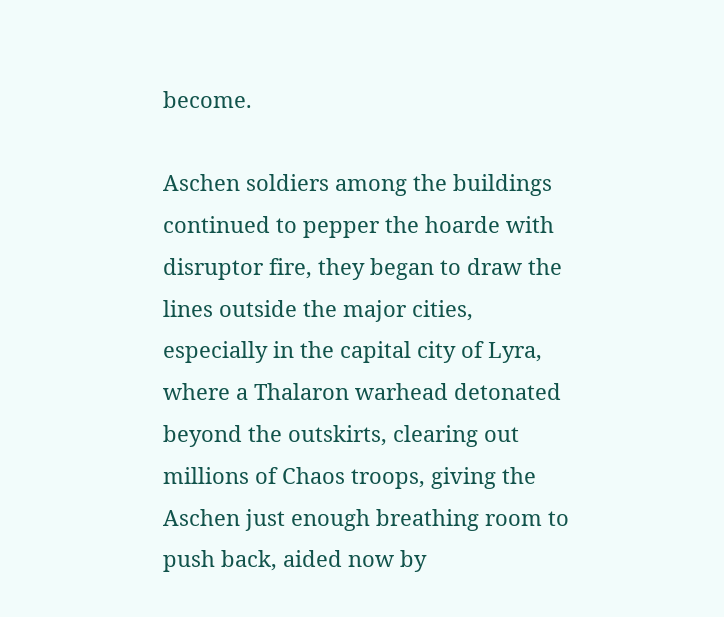become.

Aschen soldiers among the buildings continued to pepper the hoarde with disruptor fire, they began to draw the lines outside the major cities, especially in the capital city of Lyra, where a Thalaron warhead detonated beyond the outskirts, clearing out millions of Chaos troops, giving the Aschen just enough breathing room to push back, aided now by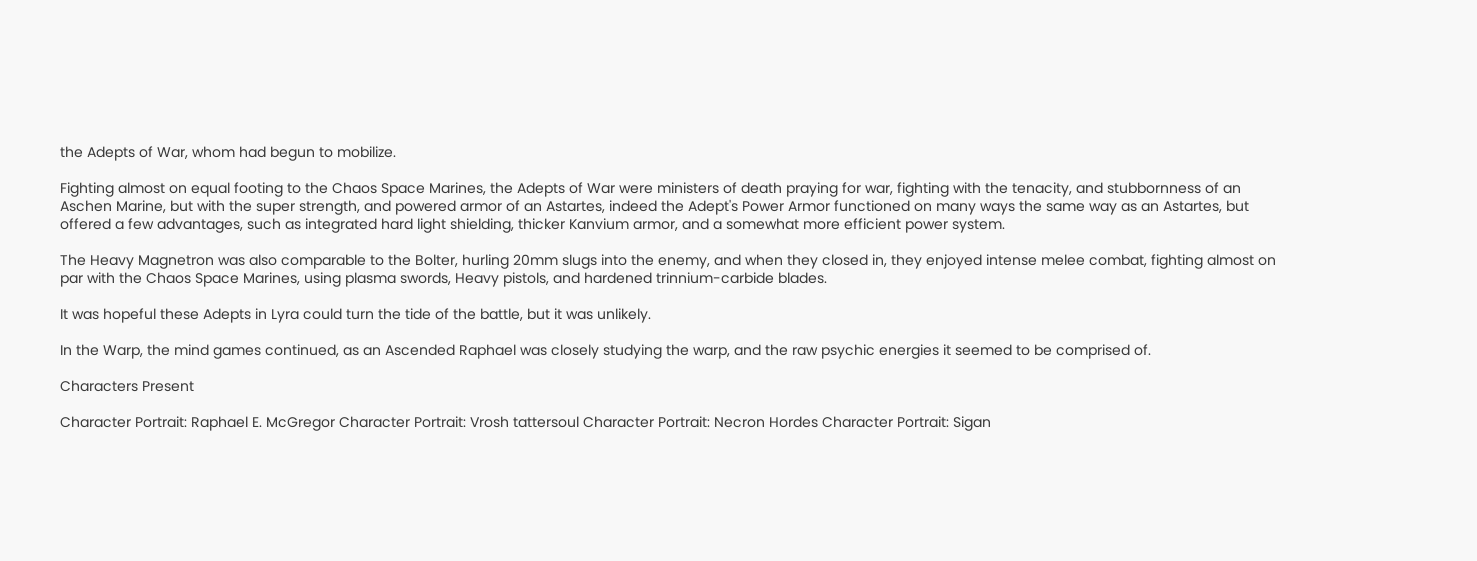the Adepts of War, whom had begun to mobilize.

Fighting almost on equal footing to the Chaos Space Marines, the Adepts of War were ministers of death praying for war, fighting with the tenacity, and stubbornness of an Aschen Marine, but with the super strength, and powered armor of an Astartes, indeed the Adept's Power Armor functioned on many ways the same way as an Astartes, but offered a few advantages, such as integrated hard light shielding, thicker Kanvium armor, and a somewhat more efficient power system.

The Heavy Magnetron was also comparable to the Bolter, hurling 20mm slugs into the enemy, and when they closed in, they enjoyed intense melee combat, fighting almost on par with the Chaos Space Marines, using plasma swords, Heavy pistols, and hardened trinnium-carbide blades.

It was hopeful these Adepts in Lyra could turn the tide of the battle, but it was unlikely.

In the Warp, the mind games continued, as an Ascended Raphael was closely studying the warp, and the raw psychic energies it seemed to be comprised of.

Characters Present

Character Portrait: Raphael E. McGregor Character Portrait: Vrosh tattersoul Character Portrait: Necron Hordes Character Portrait: Sigan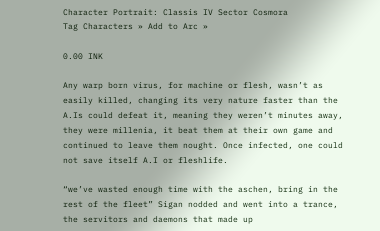Character Portrait: Classis IV Sector Cosmora
Tag Characters » Add to Arc »

0.00 INK

Any warp born virus, for machine or flesh, wasn’t as easily killed, changing its very nature faster than the A.Is could defeat it, meaning they weren’t minutes away, they were millenia, it beat them at their own game and continued to leave them nought. Once infected, one could not save itself A.I or fleshlife.

“we’ve wasted enough time with the aschen, bring in the rest of the fleet” Sigan nodded and went into a trance, the servitors and daemons that made up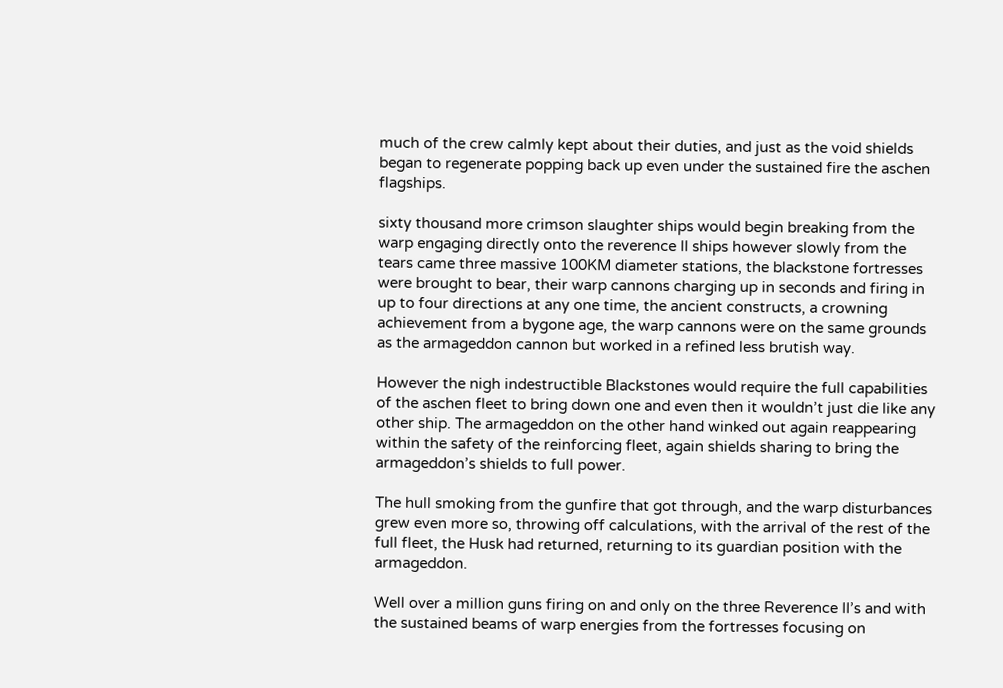much of the crew calmly kept about their duties, and just as the void shields began to regenerate popping back up even under the sustained fire the aschen flagships.

sixty thousand more crimson slaughter ships would begin breaking from the warp engaging directly onto the reverence II ships however slowly from the tears came three massive 100KM diameter stations, the blackstone fortresses were brought to bear, their warp cannons charging up in seconds and firing in up to four directions at any one time, the ancient constructs, a crowning achievement from a bygone age, the warp cannons were on the same grounds as the armageddon cannon but worked in a refined less brutish way.

However the nigh indestructible Blackstones would require the full capabilities of the aschen fleet to bring down one and even then it wouldn’t just die like any other ship. The armageddon on the other hand winked out again reappearing within the safety of the reinforcing fleet, again shields sharing to bring the armageddon’s shields to full power.

The hull smoking from the gunfire that got through, and the warp disturbances grew even more so, throwing off calculations, with the arrival of the rest of the full fleet, the Husk had returned, returning to its guardian position with the armageddon.

Well over a million guns firing on and only on the three Reverence II’s and with the sustained beams of warp energies from the fortresses focusing on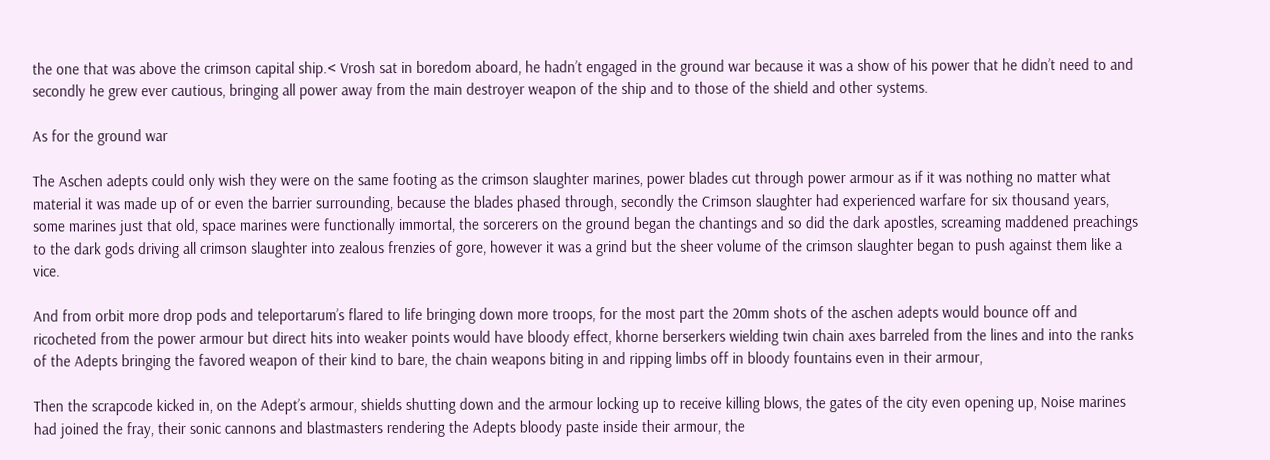the one that was above the crimson capital ship.< Vrosh sat in boredom aboard, he hadn’t engaged in the ground war because it was a show of his power that he didn’t need to and secondly he grew ever cautious, bringing all power away from the main destroyer weapon of the ship and to those of the shield and other systems.

As for the ground war

The Aschen adepts could only wish they were on the same footing as the crimson slaughter marines, power blades cut through power armour as if it was nothing no matter what material it was made up of or even the barrier surrounding, because the blades phased through, secondly the Crimson slaughter had experienced warfare for six thousand years, some marines just that old, space marines were functionally immortal, the sorcerers on the ground began the chantings and so did the dark apostles, screaming maddened preachings to the dark gods driving all crimson slaughter into zealous frenzies of gore, however it was a grind but the sheer volume of the crimson slaughter began to push against them like a vice.

And from orbit more drop pods and teleportarum’s flared to life bringing down more troops, for the most part the 20mm shots of the aschen adepts would bounce off and ricocheted from the power armour but direct hits into weaker points would have bloody effect, khorne berserkers wielding twin chain axes barreled from the lines and into the ranks of the Adepts bringing the favored weapon of their kind to bare, the chain weapons biting in and ripping limbs off in bloody fountains even in their armour,

Then the scrapcode kicked in, on the Adept’s armour, shields shutting down and the armour locking up to receive killing blows, the gates of the city even opening up, Noise marines had joined the fray, their sonic cannons and blastmasters rendering the Adepts bloody paste inside their armour, the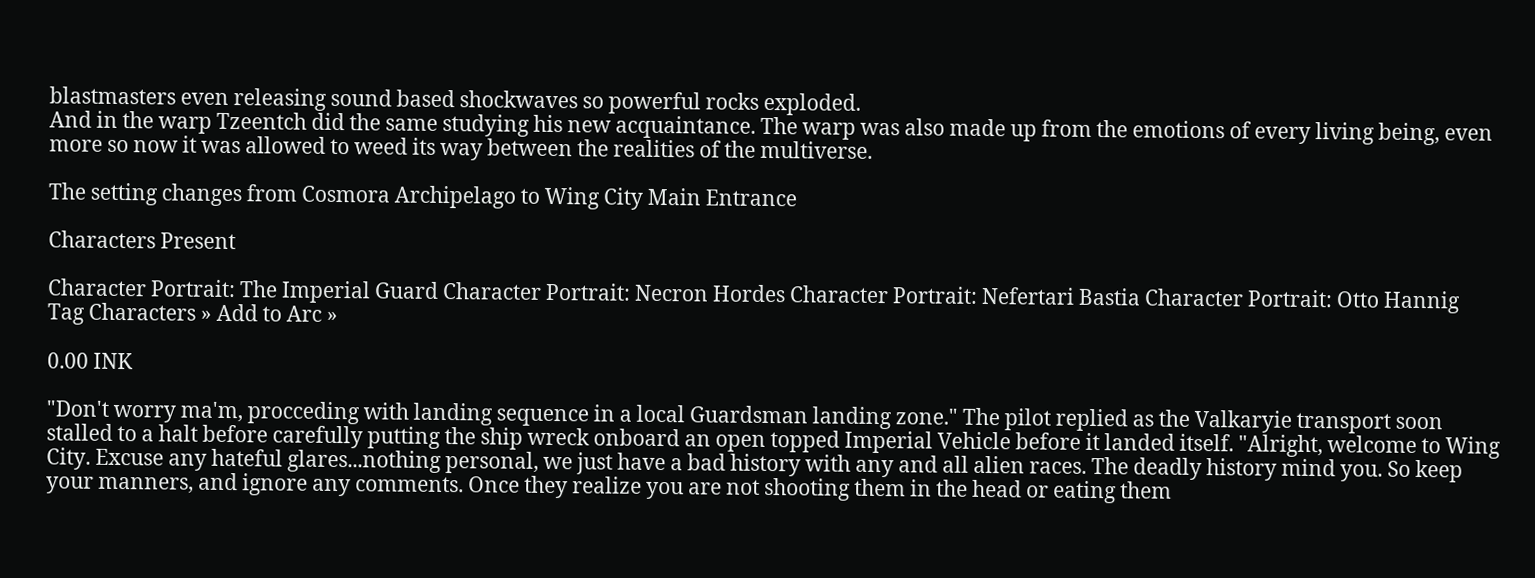blastmasters even releasing sound based shockwaves so powerful rocks exploded.
And in the warp Tzeentch did the same studying his new acquaintance. The warp was also made up from the emotions of every living being, even more so now it was allowed to weed its way between the realities of the multiverse.

The setting changes from Cosmora Archipelago to Wing City Main Entrance

Characters Present

Character Portrait: The Imperial Guard Character Portrait: Necron Hordes Character Portrait: Nefertari Bastia Character Portrait: Otto Hannig
Tag Characters » Add to Arc »

0.00 INK

"Don't worry ma'm, procceding with landing sequence in a local Guardsman landing zone." The pilot replied as the Valkaryie transport soon stalled to a halt before carefully putting the ship wreck onboard an open topped Imperial Vehicle before it landed itself. "Alright, welcome to Wing City. Excuse any hateful glares...nothing personal, we just have a bad history with any and all alien races. The deadly history mind you. So keep your manners, and ignore any comments. Once they realize you are not shooting them in the head or eating them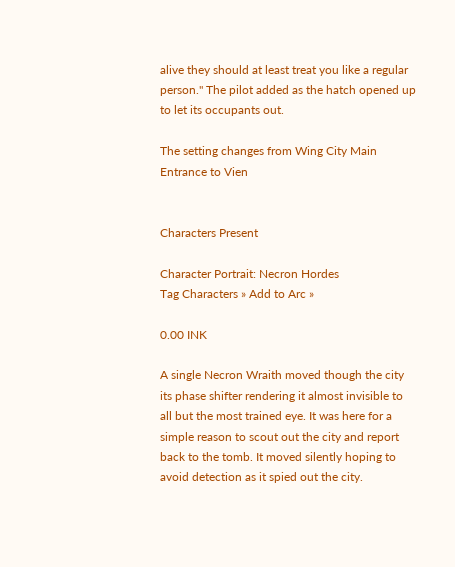alive they should at least treat you like a regular person." The pilot added as the hatch opened up to let its occupants out.

The setting changes from Wing City Main Entrance to Vien


Characters Present

Character Portrait: Necron Hordes
Tag Characters » Add to Arc »

0.00 INK

A single Necron Wraith moved though the city its phase shifter rendering it almost invisible to all but the most trained eye. It was here for a simple reason to scout out the city and report back to the tomb. It moved silently hoping to avoid detection as it spied out the city.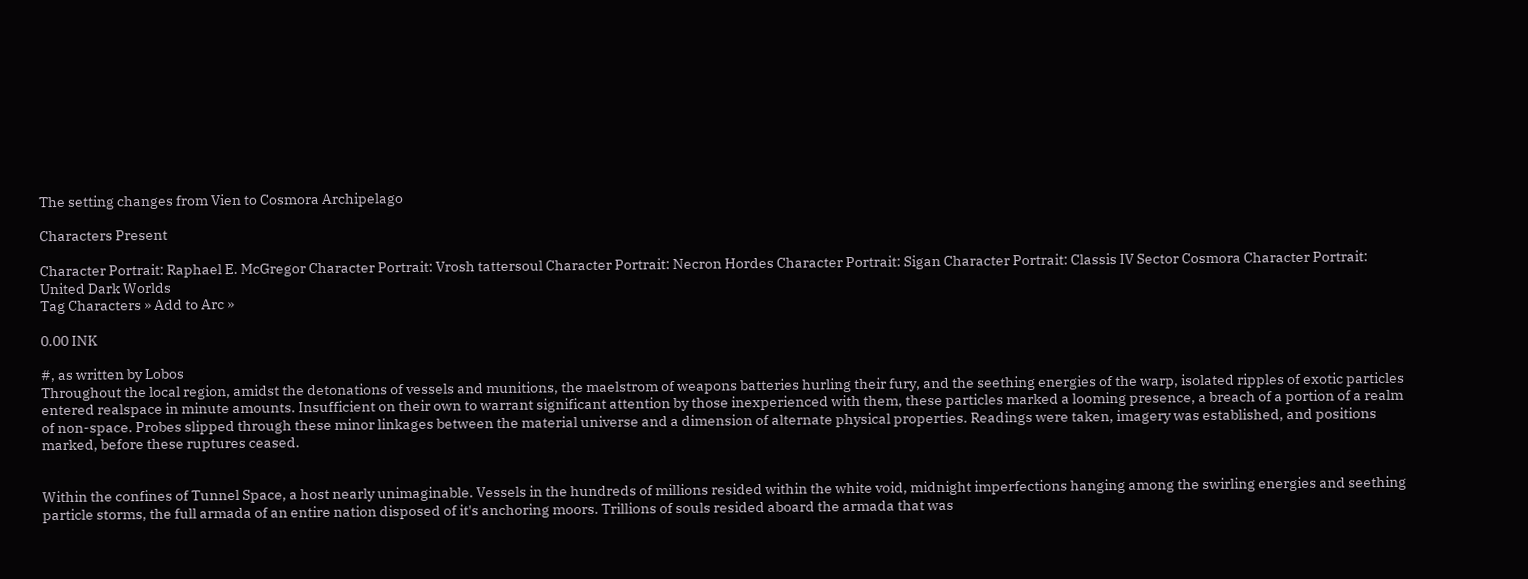The setting changes from Vien to Cosmora Archipelago

Characters Present

Character Portrait: Raphael E. McGregor Character Portrait: Vrosh tattersoul Character Portrait: Necron Hordes Character Portrait: Sigan Character Portrait: Classis IV Sector Cosmora Character Portrait: United Dark Worlds
Tag Characters » Add to Arc »

0.00 INK

#, as written by Lobos
Throughout the local region, amidst the detonations of vessels and munitions, the maelstrom of weapons batteries hurling their fury, and the seething energies of the warp, isolated ripples of exotic particles entered realspace in minute amounts. Insufficient on their own to warrant significant attention by those inexperienced with them, these particles marked a looming presence, a breach of a portion of a realm of non-space. Probes slipped through these minor linkages between the material universe and a dimension of alternate physical properties. Readings were taken, imagery was established, and positions marked, before these ruptures ceased.


Within the confines of Tunnel Space, a host nearly unimaginable. Vessels in the hundreds of millions resided within the white void, midnight imperfections hanging among the swirling energies and seething particle storms, the full armada of an entire nation disposed of it's anchoring moors. Trillions of souls resided aboard the armada that was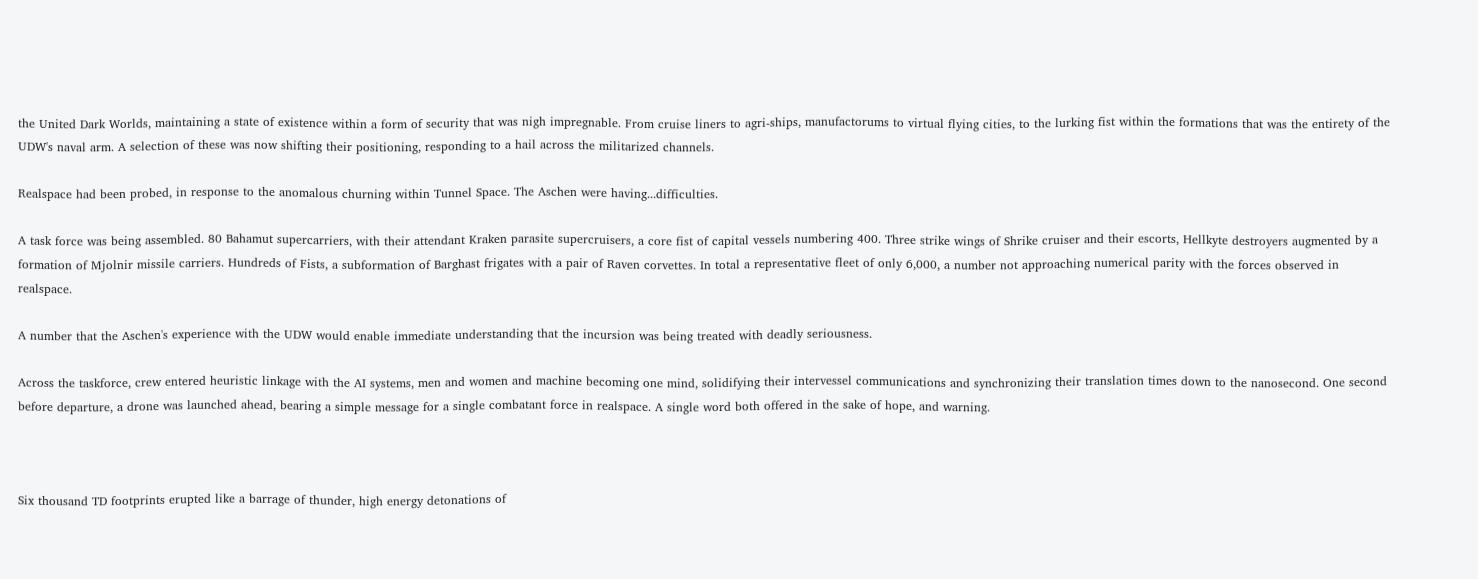the United Dark Worlds, maintaining a state of existence within a form of security that was nigh impregnable. From cruise liners to agri-ships, manufactorums to virtual flying cities, to the lurking fist within the formations that was the entirety of the UDW's naval arm. A selection of these was now shifting their positioning, responding to a hail across the militarized channels.

Realspace had been probed, in response to the anomalous churning within Tunnel Space. The Aschen were having...difficulties.

A task force was being assembled. 80 Bahamut supercarriers, with their attendant Kraken parasite supercruisers, a core fist of capital vessels numbering 400. Three strike wings of Shrike cruiser and their escorts, Hellkyte destroyers augmented by a formation of Mjolnir missile carriers. Hundreds of Fists, a subformation of Barghast frigates with a pair of Raven corvettes. In total a representative fleet of only 6,000, a number not approaching numerical parity with the forces observed in realspace.

A number that the Aschen's experience with the UDW would enable immediate understanding that the incursion was being treated with deadly seriousness.

Across the taskforce, crew entered heuristic linkage with the AI systems, men and women and machine becoming one mind, solidifying their intervessel communications and synchronizing their translation times down to the nanosecond. One second before departure, a drone was launched ahead, bearing a simple message for a single combatant force in realspace. A single word both offered in the sake of hope, and warning.



Six thousand TD footprints erupted like a barrage of thunder, high energy detonations of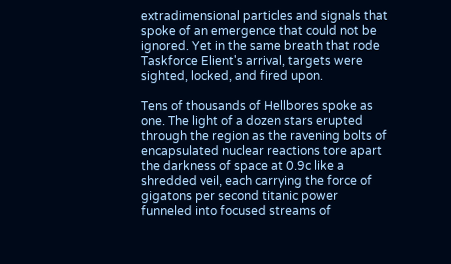extradimensional particles and signals that spoke of an emergence that could not be ignored. Yet in the same breath that rode Taskforce Elient's arrival, targets were sighted, locked, and fired upon.

Tens of thousands of Hellbores spoke as one. The light of a dozen stars erupted through the region as the ravening bolts of encapsulated nuclear reactions tore apart the darkness of space at 0.9c like a shredded veil, each carrying the force of gigatons per second titanic power funneled into focused streams of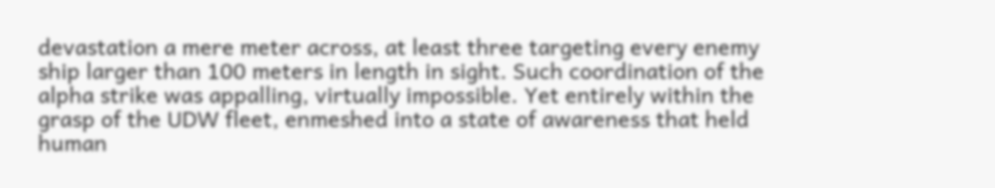devastation a mere meter across, at least three targeting every enemy ship larger than 100 meters in length in sight. Such coordination of the alpha strike was appalling, virtually impossible. Yet entirely within the grasp of the UDW fleet, enmeshed into a state of awareness that held human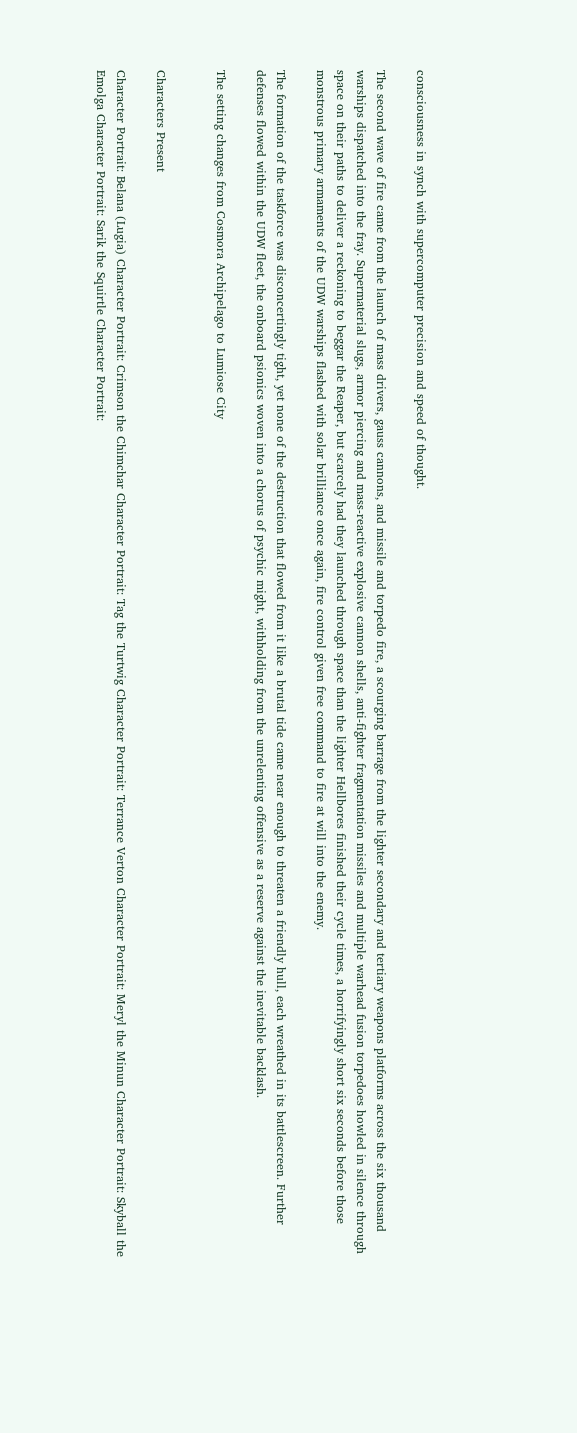consciousness in synch with supercomputer precision and speed of thought.

The second wave of fire came from the launch of mass drivers, gauss cannons, and missile and torpedo fire, a scourging barrage from the lighter secondary and tertiary weapons platforms across the six thousand warships dispatched into the fray. Supermaterial slugs, armor piercing and mass-reactive explosive cannon shells, anti-fighter fragmentation missiles and multiple warhead fusion torpedoes howled in silence through space on their paths to deliver a reckoning to beggar the Reaper, but scarcely had they launched through space than the lighter Hellbores finished their cycle times, a horrifyingly short six seconds before those monstrous primary armaments of the UDW warships flashed with solar brilliance once again, fire control given free command to fire at will into the enemy.

The formation of the taskforce was disconcertingly tight, yet none of the destruction that flowed from it like a brutal tide came near enough to threaten a friendly hull, each wreathed in its battlescreen. Further defenses flowed within the UDW fleet, the onboard psionics woven into a chorus of psychic might, withholding from the unrelenting offensive as a reserve against the inevitable backlash.

The setting changes from Cosmora Archipelago to Lumiose City


Characters Present

Character Portrait: Belana (Lugia) Character Portrait: Crimson the Chimchar Character Portrait: Tag the Turtwig Character Portrait: Terrance Verton Character Portrait: Meryl the Minun Character Portrait: Skyball the Emolga Character Portrait: Sarik the Squirtle Character Portrait: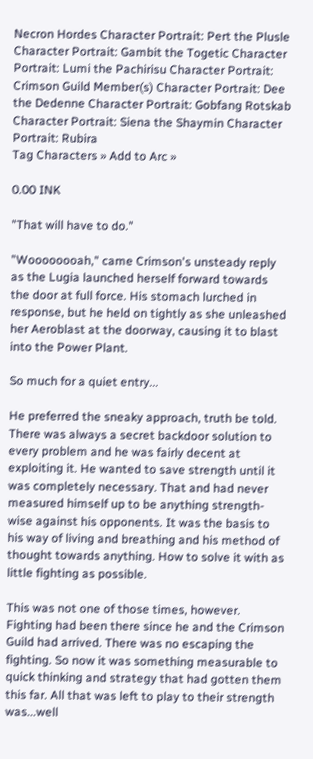Necron Hordes Character Portrait: Pert the Plusle Character Portrait: Gambit the Togetic Character Portrait: Lumi the Pachirisu Character Portrait: Crimson Guild Member(s) Character Portrait: Dee the Dedenne Character Portrait: Gobfang Rotskab Character Portrait: Siena the Shaymin Character Portrait: Rubira
Tag Characters » Add to Arc »

0.00 INK

"That will have to do."

"Woooooooah," came Crimson's unsteady reply as the Lugia launched herself forward towards the door at full force. His stomach lurched in response, but he held on tightly as she unleashed her Aeroblast at the doorway, causing it to blast into the Power Plant.

So much for a quiet entry...

He preferred the sneaky approach, truth be told. There was always a secret backdoor solution to every problem and he was fairly decent at exploiting it. He wanted to save strength until it was completely necessary. That and had never measured himself up to be anything strength-wise against his opponents. It was the basis to his way of living and breathing and his method of thought towards anything. How to solve it with as little fighting as possible.

This was not one of those times, however. Fighting had been there since he and the Crimson Guild had arrived. There was no escaping the fighting. So now it was something measurable to quick thinking and strategy that had gotten them this far. All that was left to play to their strength was...well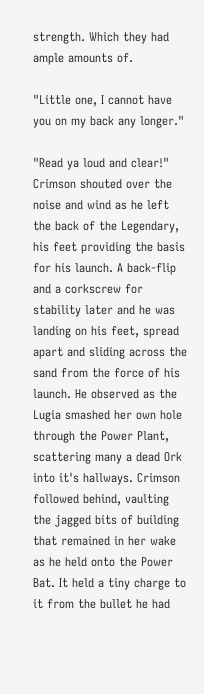strength. Which they had ample amounts of.

"Little one, I cannot have you on my back any longer."

"Read ya loud and clear!" Crimson shouted over the noise and wind as he left the back of the Legendary, his feet providing the basis for his launch. A back-flip and a corkscrew for stability later and he was landing on his feet, spread apart and sliding across the sand from the force of his launch. He observed as the Lugia smashed her own hole through the Power Plant, scattering many a dead Ork into it's hallways. Crimson followed behind, vaulting the jagged bits of building that remained in her wake as he held onto the Power Bat. It held a tiny charge to it from the bullet he had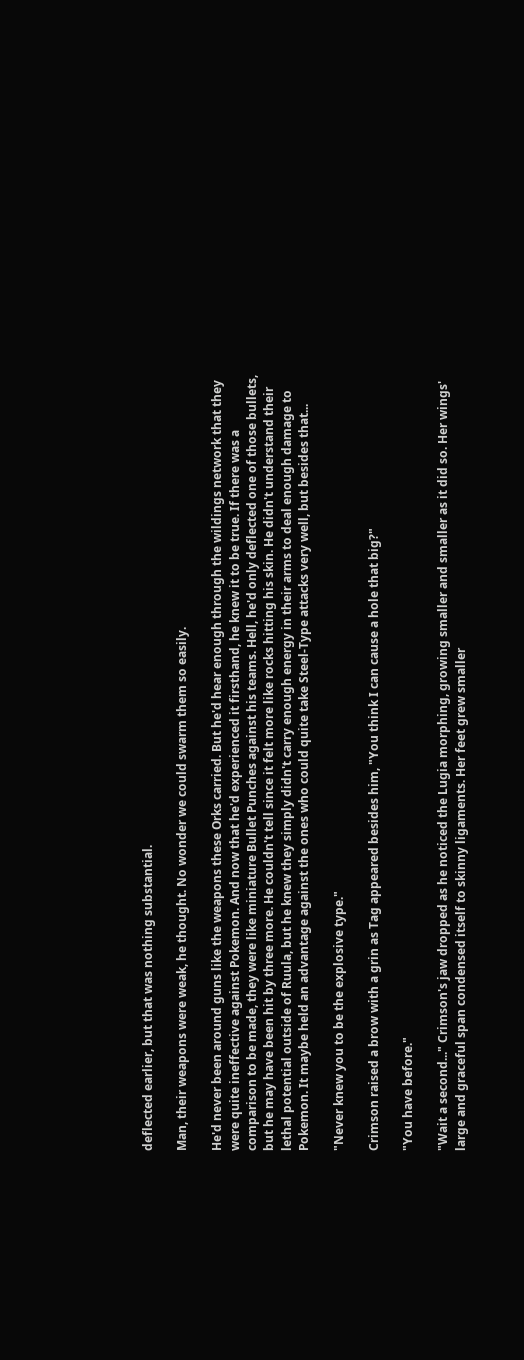deflected earlier, but that was nothing substantial.

Man, their weapons were weak, he thought. No wonder we could swarm them so easily.

He'd never been around guns like the weapons these Orks carried. But he'd hear enough through the wildings network that they were quite ineffective against Pokemon. And now that he'd experienced it firsthand, he knew it to be true. If there was a comparison to be made, they were like miniature Bullet Punches against his teams. Hell, he'd only deflected one of those bullets, but he may have been hit by three more. He couldn't tell since it felt more like rocks hitting his skin. He didn't understand their lethal potential outside of Ruula, but he knew they simply didn't carry enough energy in their arms to deal enough damage to Pokemon. It maybe held an advantage against the ones who could quite take Steel-Type attacks very well, but besides that...

"Never knew you to be the explosive type."

Crimson raised a brow with a grin as Tag appeared besides him, "You think I can cause a hole that big?"

"You have before."

"Wait a second..." Crimson's jaw dropped as he noticed the Lugia morphing, growing smaller and smaller as it did so. Her wings' large and graceful span condensed itself to skinny ligaments. Her feet grew smaller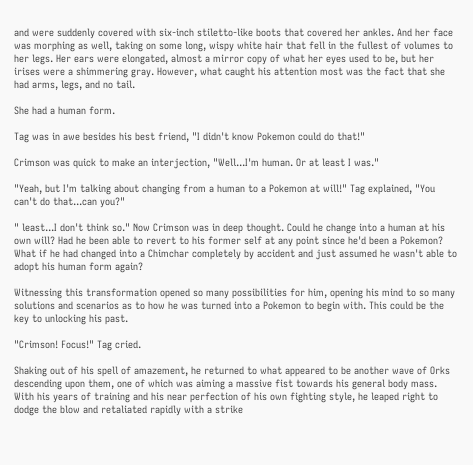and were suddenly covered with six-inch stiletto-like boots that covered her ankles. And her face was morphing as well, taking on some long, wispy white hair that fell in the fullest of volumes to her legs. Her ears were elongated, almost a mirror copy of what her eyes used to be, but her irises were a shimmering gray. However, what caught his attention most was the fact that she had arms, legs, and no tail.

She had a human form.

Tag was in awe besides his best friend, "I didn't know Pokemon could do that!"

Crimson was quick to make an interjection, "Well...I'm human. Or at least I was."

"Yeah, but I'm talking about changing from a human to a Pokemon at will!" Tag explained, "You can't do that...can you?"

" least...I don't think so." Now Crimson was in deep thought. Could he change into a human at his own will? Had he been able to revert to his former self at any point since he'd been a Pokemon? What if he had changed into a Chimchar completely by accident and just assumed he wasn't able to adopt his human form again?

Witnessing this transformation opened so many possibilities for him, opening his mind to so many solutions and scenarios as to how he was turned into a Pokemon to begin with. This could be the key to unlocking his past.

"Crimson! Focus!" Tag cried.

Shaking out of his spell of amazement, he returned to what appeared to be another wave of Orks descending upon them, one of which was aiming a massive fist towards his general body mass. With his years of training and his near perfection of his own fighting style, he leaped right to dodge the blow and retaliated rapidly with a strike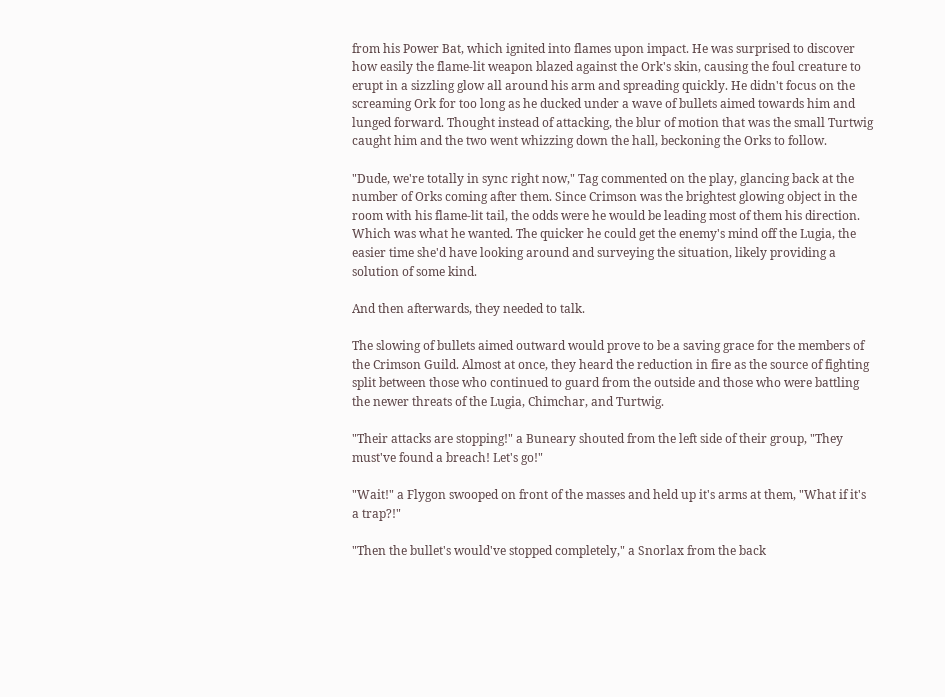from his Power Bat, which ignited into flames upon impact. He was surprised to discover how easily the flame-lit weapon blazed against the Ork's skin, causing the foul creature to erupt in a sizzling glow all around his arm and spreading quickly. He didn't focus on the screaming Ork for too long as he ducked under a wave of bullets aimed towards him and lunged forward. Thought instead of attacking, the blur of motion that was the small Turtwig caught him and the two went whizzing down the hall, beckoning the Orks to follow.

"Dude, we're totally in sync right now," Tag commented on the play, glancing back at the number of Orks coming after them. Since Crimson was the brightest glowing object in the room with his flame-lit tail, the odds were he would be leading most of them his direction. Which was what he wanted. The quicker he could get the enemy's mind off the Lugia, the easier time she'd have looking around and surveying the situation, likely providing a solution of some kind.

And then afterwards, they needed to talk.

The slowing of bullets aimed outward would prove to be a saving grace for the members of the Crimson Guild. Almost at once, they heard the reduction in fire as the source of fighting split between those who continued to guard from the outside and those who were battling the newer threats of the Lugia, Chimchar, and Turtwig.

"Their attacks are stopping!" a Buneary shouted from the left side of their group, "They must've found a breach! Let's go!"

"Wait!" a Flygon swooped on front of the masses and held up it's arms at them, "What if it's a trap?!"

"Then the bullet's would've stopped completely," a Snorlax from the back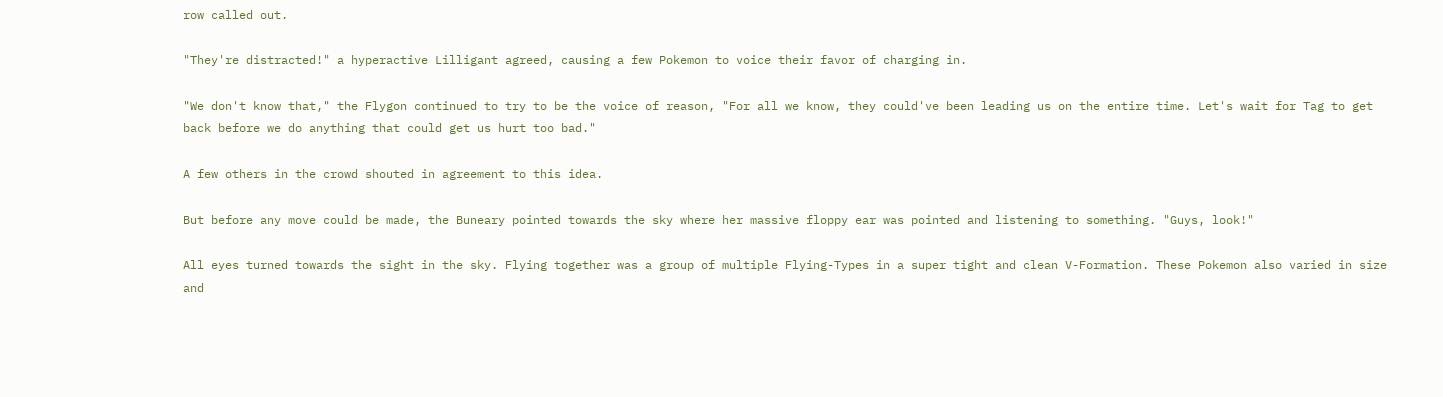row called out.

"They're distracted!" a hyperactive Lilligant agreed, causing a few Pokemon to voice their favor of charging in.

"We don't know that," the Flygon continued to try to be the voice of reason, "For all we know, they could've been leading us on the entire time. Let's wait for Tag to get back before we do anything that could get us hurt too bad."

A few others in the crowd shouted in agreement to this idea.

But before any move could be made, the Buneary pointed towards the sky where her massive floppy ear was pointed and listening to something. "Guys, look!"

All eyes turned towards the sight in the sky. Flying together was a group of multiple Flying-Types in a super tight and clean V-Formation. These Pokemon also varied in size and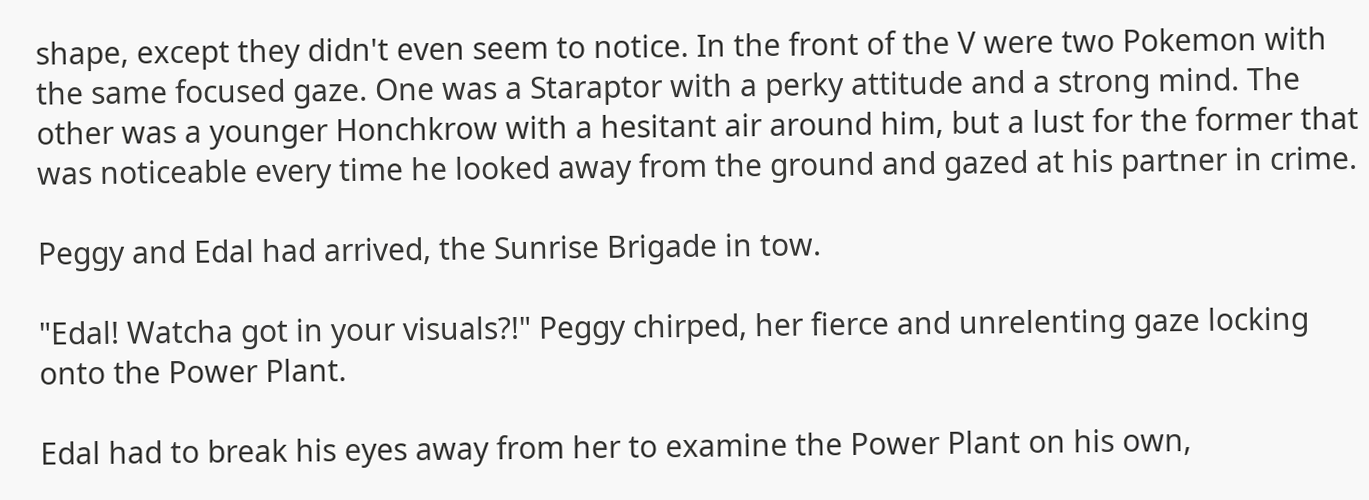shape, except they didn't even seem to notice. In the front of the V were two Pokemon with the same focused gaze. One was a Staraptor with a perky attitude and a strong mind. The other was a younger Honchkrow with a hesitant air around him, but a lust for the former that was noticeable every time he looked away from the ground and gazed at his partner in crime.

Peggy and Edal had arrived, the Sunrise Brigade in tow.

"Edal! Watcha got in your visuals?!" Peggy chirped, her fierce and unrelenting gaze locking onto the Power Plant.

Edal had to break his eyes away from her to examine the Power Plant on his own,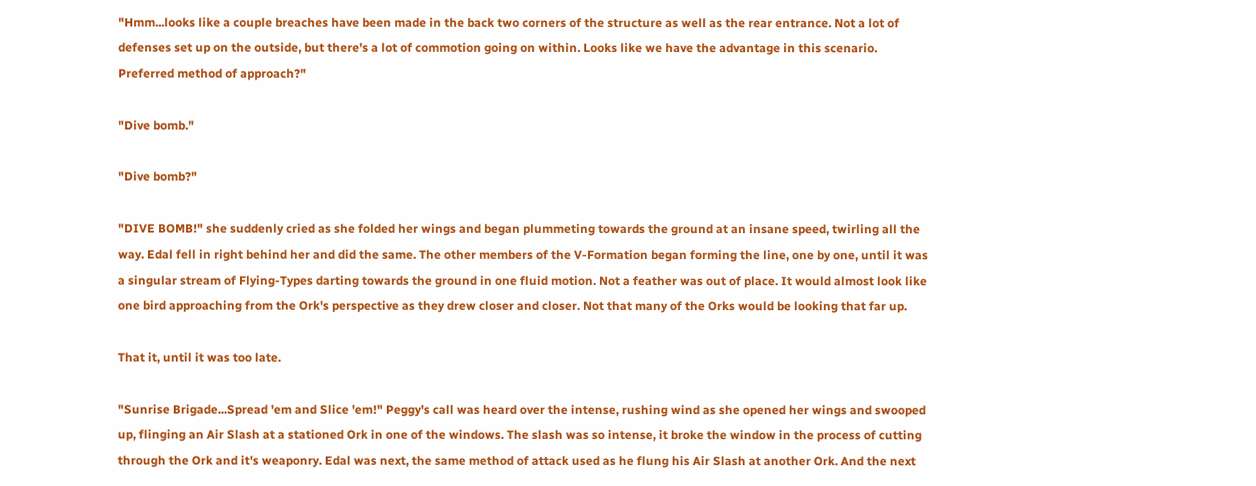"Hmm...looks like a couple breaches have been made in the back two corners of the structure as well as the rear entrance. Not a lot of defenses set up on the outside, but there's a lot of commotion going on within. Looks like we have the advantage in this scenario. Preferred method of approach?"

"Dive bomb."

"Dive bomb?"

"DIVE BOMB!" she suddenly cried as she folded her wings and began plummeting towards the ground at an insane speed, twirling all the way. Edal fell in right behind her and did the same. The other members of the V-Formation began forming the line, one by one, until it was a singular stream of Flying-Types darting towards the ground in one fluid motion. Not a feather was out of place. It would almost look like one bird approaching from the Ork's perspective as they drew closer and closer. Not that many of the Orks would be looking that far up.

That it, until it was too late.

"Sunrise Brigade...Spread 'em and Slice 'em!" Peggy's call was heard over the intense, rushing wind as she opened her wings and swooped up, flinging an Air Slash at a stationed Ork in one of the windows. The slash was so intense, it broke the window in the process of cutting through the Ork and it's weaponry. Edal was next, the same method of attack used as he flung his Air Slash at another Ork. And the next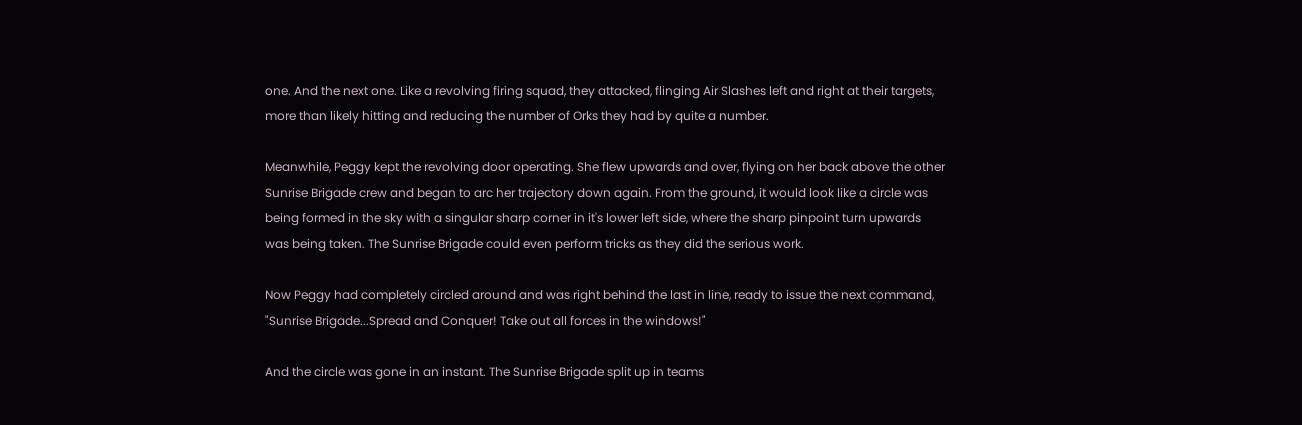one. And the next one. Like a revolving firing squad, they attacked, flinging Air Slashes left and right at their targets, more than likely hitting and reducing the number of Orks they had by quite a number.

Meanwhile, Peggy kept the revolving door operating. She flew upwards and over, flying on her back above the other Sunrise Brigade crew and began to arc her trajectory down again. From the ground, it would look like a circle was being formed in the sky with a singular sharp corner in it's lower left side, where the sharp pinpoint turn upwards was being taken. The Sunrise Brigade could even perform tricks as they did the serious work.

Now Peggy had completely circled around and was right behind the last in line, ready to issue the next command, "Sunrise Brigade...Spread and Conquer! Take out all forces in the windows!"

And the circle was gone in an instant. The Sunrise Brigade split up in teams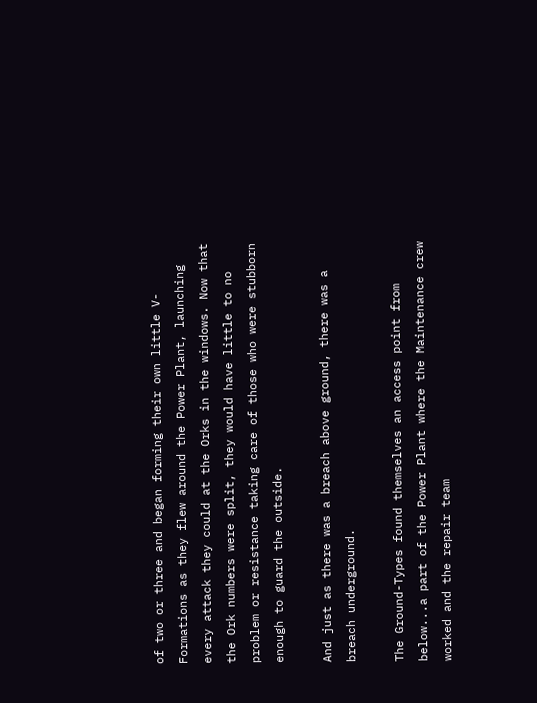of two or three and began forming their own little V-Formations as they flew around the Power Plant, launching every attack they could at the Orks in the windows. Now that the Ork numbers were split, they would have little to no problem or resistance taking care of those who were stubborn enough to guard the outside.

And just as there was a breach above ground, there was a breach underground.

The Ground-Types found themselves an access point from below...a part of the Power Plant where the Maintenance crew worked and the repair team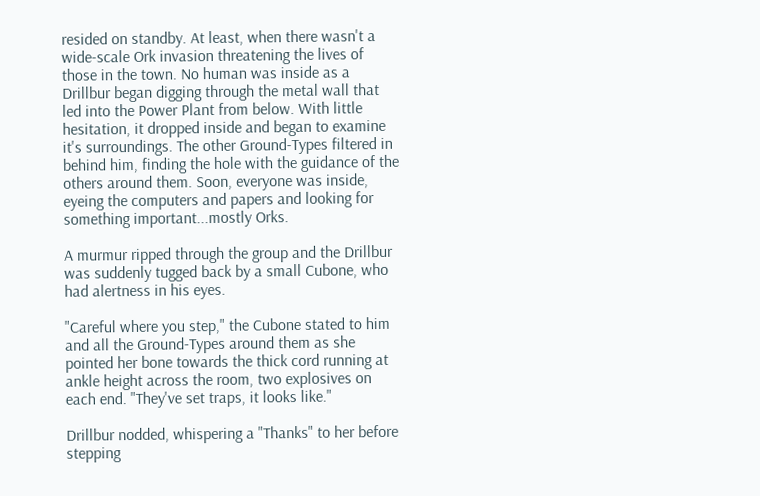resided on standby. At least, when there wasn't a wide-scale Ork invasion threatening the lives of those in the town. No human was inside as a Drillbur began digging through the metal wall that led into the Power Plant from below. With little hesitation, it dropped inside and began to examine it's surroundings. The other Ground-Types filtered in behind him, finding the hole with the guidance of the others around them. Soon, everyone was inside, eyeing the computers and papers and looking for something important...mostly Orks.

A murmur ripped through the group and the Drillbur was suddenly tugged back by a small Cubone, who had alertness in his eyes.

"Careful where you step," the Cubone stated to him and all the Ground-Types around them as she pointed her bone towards the thick cord running at ankle height across the room, two explosives on each end. "They've set traps, it looks like."

Drillbur nodded, whispering a "Thanks" to her before stepping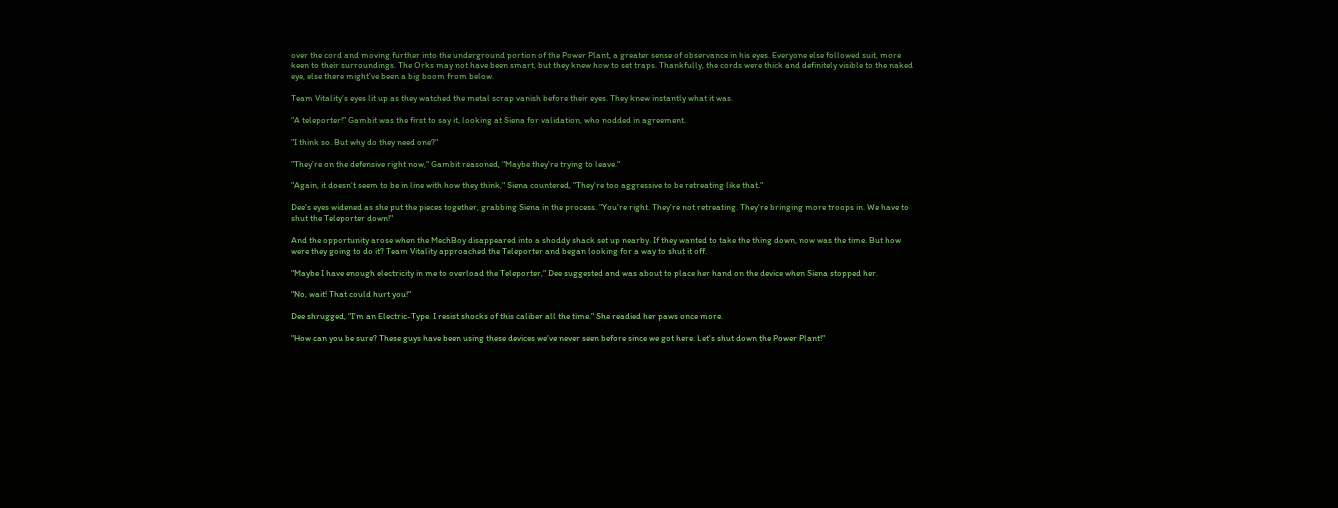over the cord and moving further into the underground portion of the Power Plant, a greater sense of observance in his eyes. Everyone else followed suit, more keen to their surroundings. The Orks may not have been smart, but they knew how to set traps. Thankfully, the cords were thick and definitely visible to the naked eye, else there might've been a big boom from below.

Team Vitality's eyes lit up as they watched the metal scrap vanish before their eyes. They knew instantly what it was.

"A teleporter!" Gambit was the first to say it, looking at Siena for validation, who nodded in agreement.

"I think so. But why do they need one?"

"They're on the defensive right now," Gambit reasoned, "Maybe they're trying to leave."

"Again, it doesn't seem to be in line with how they think," Siena countered, "They're too aggressive to be retreating like that."

Dee's eyes widened as she put the pieces together, grabbing Siena in the process. "You're right. They're not retreating. They're bringing more troops in. We have to shut the Teleporter down!"

And the opportunity arose when the MechBoy disappeared into a shoddy shack set up nearby. If they wanted to take the thing down, now was the time. But how were they going to do it? Team Vitality approached the Teleporter and began looking for a way to shut it off.

"Maybe I have enough electricity in me to overload the Teleporter," Dee suggested and was about to place her hand on the device when Siena stopped her.

"No, wait! That could hurt you!"

Dee shrugged, "I'm an Electric-Type. I resist shocks of this caliber all the time." She readied her paws once more.

"How can you be sure? These guys have been using these devices we've never seen before since we got here. Let's shut down the Power Plant!"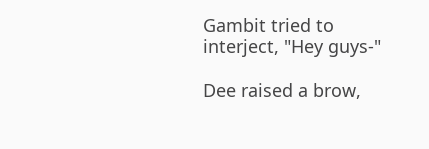Gambit tried to interject, "Hey guys-"

Dee raised a brow,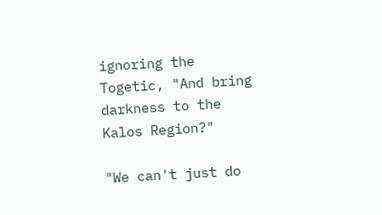ignoring the Togetic, "And bring darkness to the Kalos Region?"

"We can't just do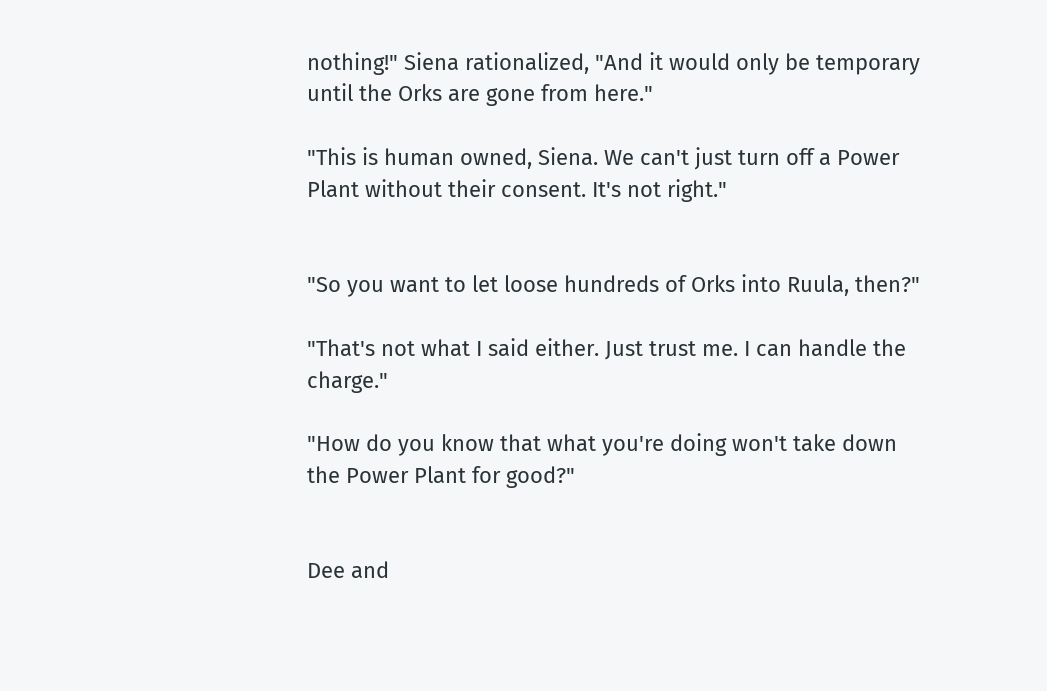nothing!" Siena rationalized, "And it would only be temporary until the Orks are gone from here."

"This is human owned, Siena. We can't just turn off a Power Plant without their consent. It's not right."


"So you want to let loose hundreds of Orks into Ruula, then?"

"That's not what I said either. Just trust me. I can handle the charge."

"How do you know that what you're doing won't take down the Power Plant for good?"


Dee and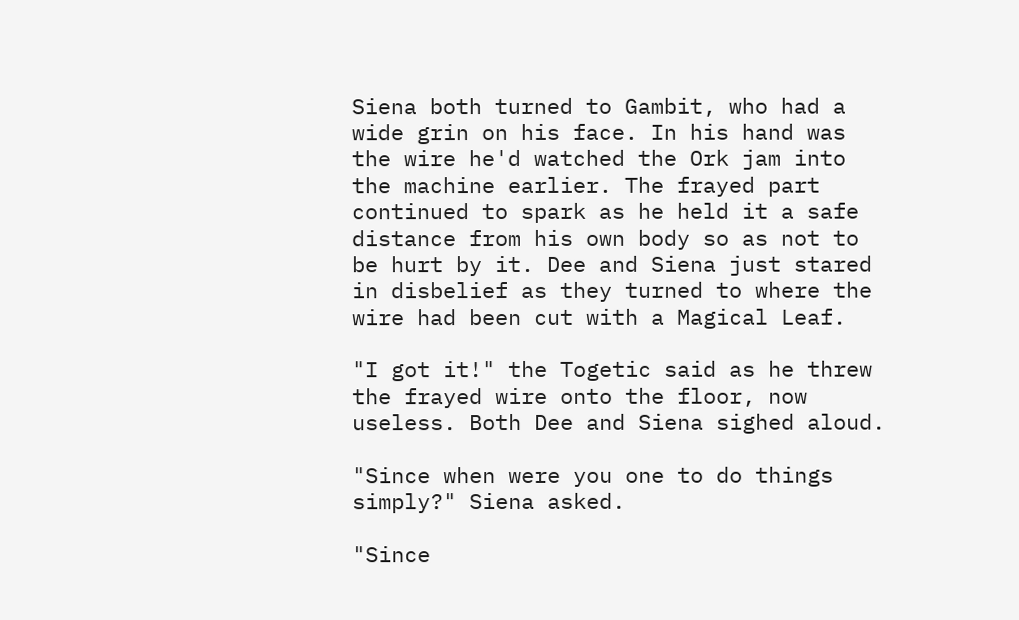Siena both turned to Gambit, who had a wide grin on his face. In his hand was the wire he'd watched the Ork jam into the machine earlier. The frayed part continued to spark as he held it a safe distance from his own body so as not to be hurt by it. Dee and Siena just stared in disbelief as they turned to where the wire had been cut with a Magical Leaf.

"I got it!" the Togetic said as he threw the frayed wire onto the floor, now useless. Both Dee and Siena sighed aloud.

"Since when were you one to do things simply?" Siena asked.

"Since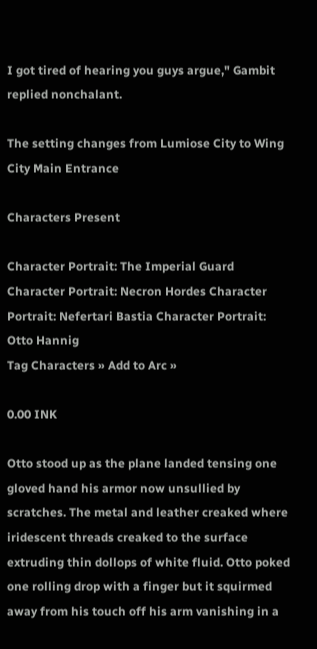I got tired of hearing you guys argue," Gambit replied nonchalant.

The setting changes from Lumiose City to Wing City Main Entrance

Characters Present

Character Portrait: The Imperial Guard Character Portrait: Necron Hordes Character Portrait: Nefertari Bastia Character Portrait: Otto Hannig
Tag Characters » Add to Arc »

0.00 INK

Otto stood up as the plane landed tensing one gloved hand his armor now unsullied by scratches. The metal and leather creaked where iridescent threads creaked to the surface extruding thin dollops of white fluid. Otto poked one rolling drop with a finger but it squirmed away from his touch off his arm vanishing in a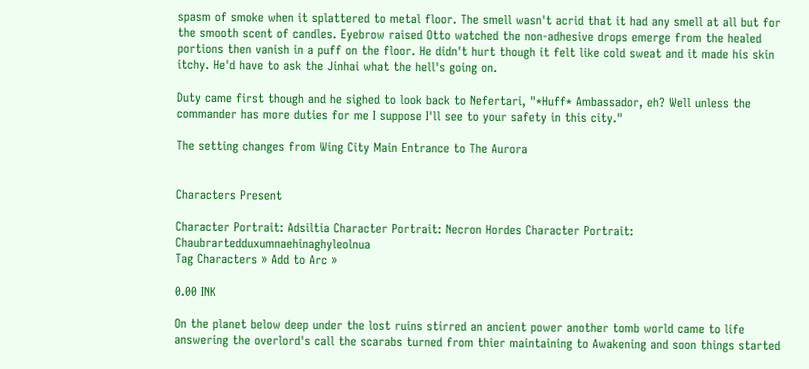spasm of smoke when it splattered to metal floor. The smell wasn't acrid that it had any smell at all but for the smooth scent of candles. Eyebrow raised Otto watched the non-adhesive drops emerge from the healed portions then vanish in a puff on the floor. He didn't hurt though it felt like cold sweat and it made his skin itchy. He'd have to ask the Jinhai what the hell's going on.

Duty came first though and he sighed to look back to Nefertari, "*Huff* Ambassador, eh? Well unless the commander has more duties for me I suppose I'll see to your safety in this city."

The setting changes from Wing City Main Entrance to The Aurora


Characters Present

Character Portrait: Adsiltia Character Portrait: Necron Hordes Character Portrait: Chaubrartedduxumnaehinaghyleolnua
Tag Characters » Add to Arc »

0.00 INK

On the planet below deep under the lost ruins stirred an ancient power another tomb world came to life answering the overlord's call the scarabs turned from thier maintaining to Awakening and soon things started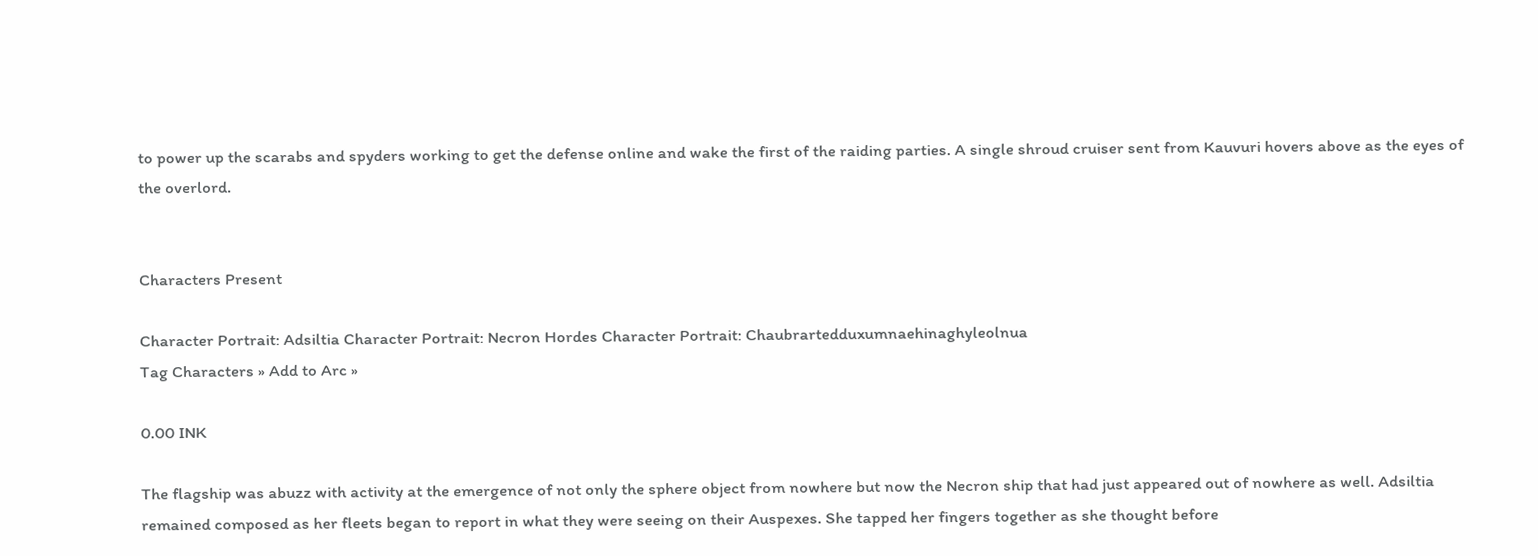to power up the scarabs and spyders working to get the defense online and wake the first of the raiding parties. A single shroud cruiser sent from Kauvuri hovers above as the eyes of the overlord.


Characters Present

Character Portrait: Adsiltia Character Portrait: Necron Hordes Character Portrait: Chaubrartedduxumnaehinaghyleolnua
Tag Characters » Add to Arc »

0.00 INK

The flagship was abuzz with activity at the emergence of not only the sphere object from nowhere but now the Necron ship that had just appeared out of nowhere as well. Adsiltia remained composed as her fleets began to report in what they were seeing on their Auspexes. She tapped her fingers together as she thought before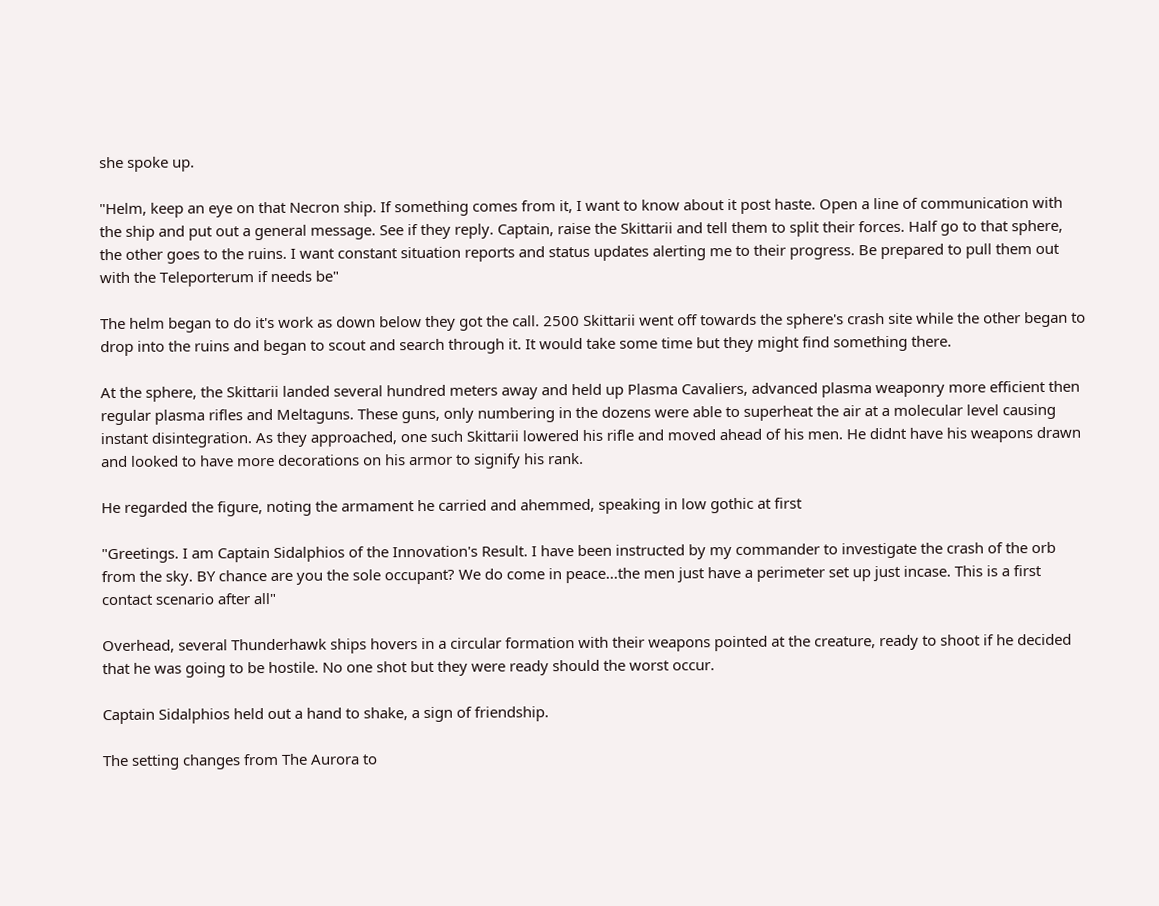she spoke up.

"Helm, keep an eye on that Necron ship. If something comes from it, I want to know about it post haste. Open a line of communication with the ship and put out a general message. See if they reply. Captain, raise the Skittarii and tell them to split their forces. Half go to that sphere, the other goes to the ruins. I want constant situation reports and status updates alerting me to their progress. Be prepared to pull them out with the Teleporterum if needs be"

The helm began to do it's work as down below they got the call. 2500 Skittarii went off towards the sphere's crash site while the other began to drop into the ruins and began to scout and search through it. It would take some time but they might find something there.

At the sphere, the Skittarii landed several hundred meters away and held up Plasma Cavaliers, advanced plasma weaponry more efficient then regular plasma rifles and Meltaguns. These guns, only numbering in the dozens were able to superheat the air at a molecular level causing instant disintegration. As they approached, one such Skittarii lowered his rifle and moved ahead of his men. He didnt have his weapons drawn and looked to have more decorations on his armor to signify his rank.

He regarded the figure, noting the armament he carried and ahemmed, speaking in low gothic at first

"Greetings. I am Captain Sidalphios of the Innovation's Result. I have been instructed by my commander to investigate the crash of the orb from the sky. BY chance are you the sole occupant? We do come in peace...the men just have a perimeter set up just incase. This is a first contact scenario after all"

Overhead, several Thunderhawk ships hovers in a circular formation with their weapons pointed at the creature, ready to shoot if he decided that he was going to be hostile. No one shot but they were ready should the worst occur.

Captain Sidalphios held out a hand to shake, a sign of friendship.

The setting changes from The Aurora to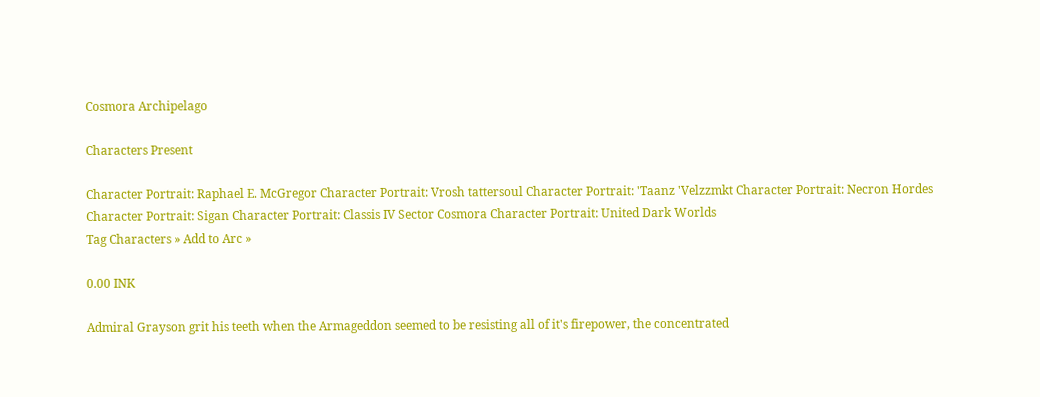Cosmora Archipelago

Characters Present

Character Portrait: Raphael E. McGregor Character Portrait: Vrosh tattersoul Character Portrait: 'Taanz 'Velzzmkt Character Portrait: Necron Hordes Character Portrait: Sigan Character Portrait: Classis IV Sector Cosmora Character Portrait: United Dark Worlds
Tag Characters » Add to Arc »

0.00 INK

Admiral Grayson grit his teeth when the Armageddon seemed to be resisting all of it's firepower, the concentrated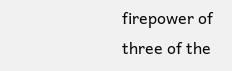firepower of three of the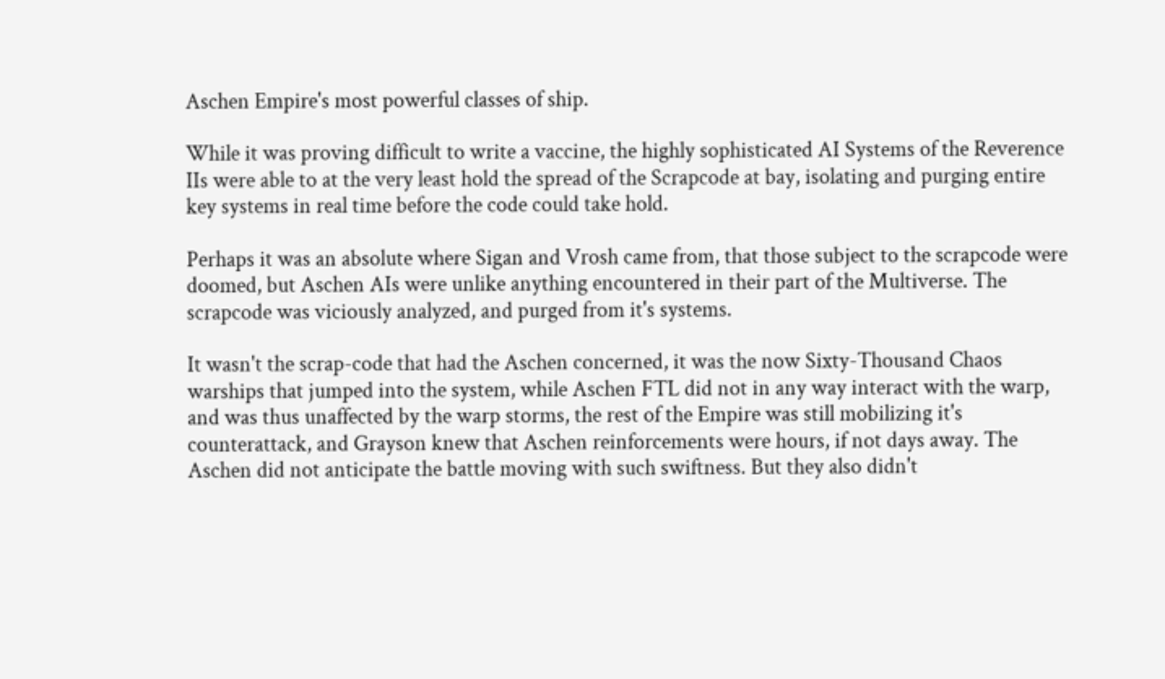Aschen Empire's most powerful classes of ship.

While it was proving difficult to write a vaccine, the highly sophisticated AI Systems of the Reverence IIs were able to at the very least hold the spread of the Scrapcode at bay, isolating and purging entire key systems in real time before the code could take hold.

Perhaps it was an absolute where Sigan and Vrosh came from, that those subject to the scrapcode were doomed, but Aschen AIs were unlike anything encountered in their part of the Multiverse. The scrapcode was viciously analyzed, and purged from it's systems.

It wasn't the scrap-code that had the Aschen concerned, it was the now Sixty-Thousand Chaos warships that jumped into the system, while Aschen FTL did not in any way interact with the warp, and was thus unaffected by the warp storms, the rest of the Empire was still mobilizing it's counterattack, and Grayson knew that Aschen reinforcements were hours, if not days away. The Aschen did not anticipate the battle moving with such swiftness. But they also didn't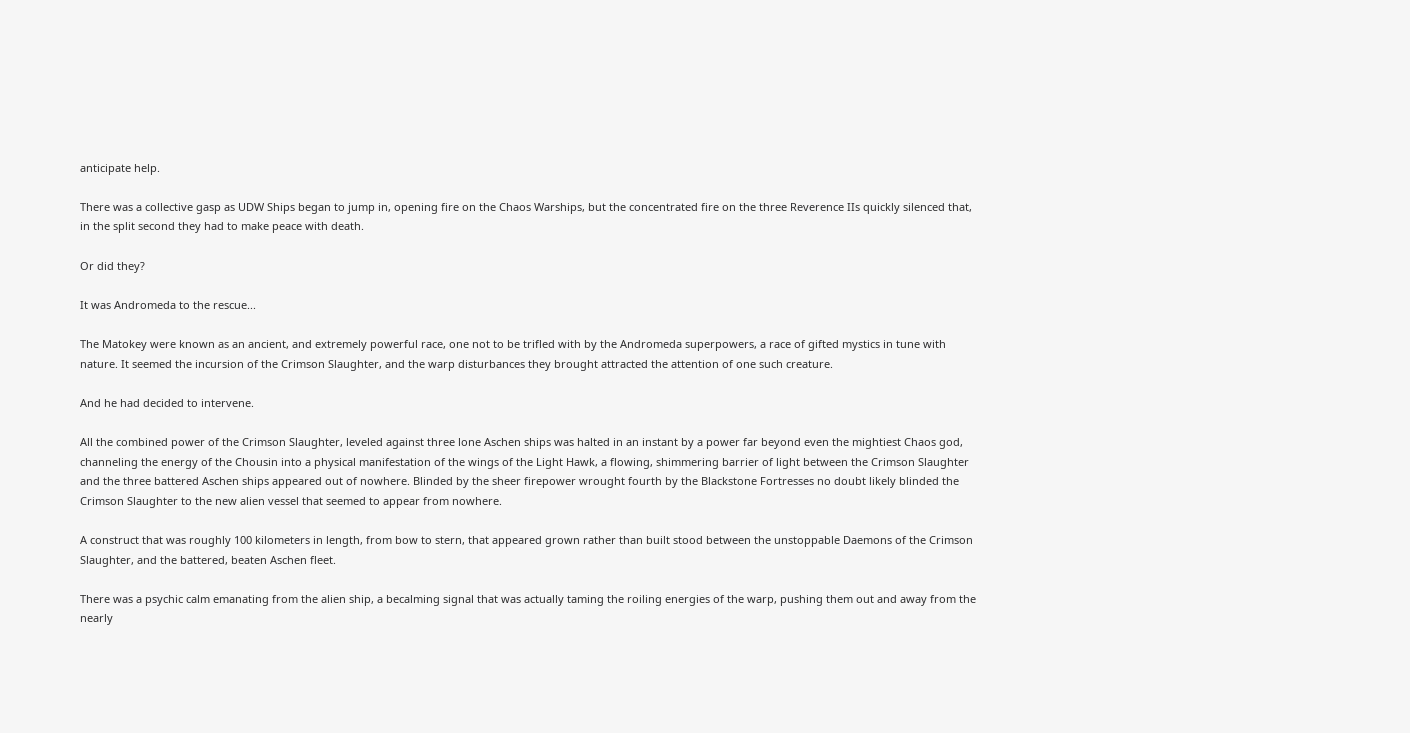anticipate help.

There was a collective gasp as UDW Ships began to jump in, opening fire on the Chaos Warships, but the concentrated fire on the three Reverence IIs quickly silenced that, in the split second they had to make peace with death.

Or did they?

It was Andromeda to the rescue...

The Matokey were known as an ancient, and extremely powerful race, one not to be trifled with by the Andromeda superpowers, a race of gifted mystics in tune with nature. It seemed the incursion of the Crimson Slaughter, and the warp disturbances they brought attracted the attention of one such creature.

And he had decided to intervene.

All the combined power of the Crimson Slaughter, leveled against three lone Aschen ships was halted in an instant by a power far beyond even the mightiest Chaos god, channeling the energy of the Chousin into a physical manifestation of the wings of the Light Hawk, a flowing, shimmering barrier of light between the Crimson Slaughter and the three battered Aschen ships appeared out of nowhere. Blinded by the sheer firepower wrought fourth by the Blackstone Fortresses no doubt likely blinded the Crimson Slaughter to the new alien vessel that seemed to appear from nowhere.

A construct that was roughly 100 kilometers in length, from bow to stern, that appeared grown rather than built stood between the unstoppable Daemons of the Crimson Slaughter, and the battered, beaten Aschen fleet.

There was a psychic calm emanating from the alien ship, a becalming signal that was actually taming the roiling energies of the warp, pushing them out and away from the nearly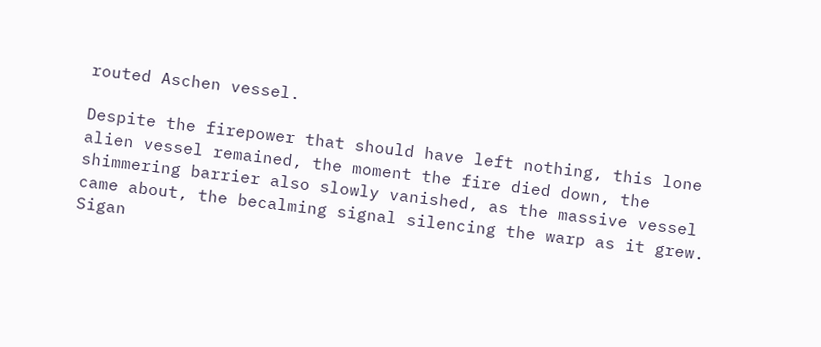routed Aschen vessel.

Despite the firepower that should have left nothing, this lone alien vessel remained, the moment the fire died down, the shimmering barrier also slowly vanished, as the massive vessel came about, the becalming signal silencing the warp as it grew. Sigan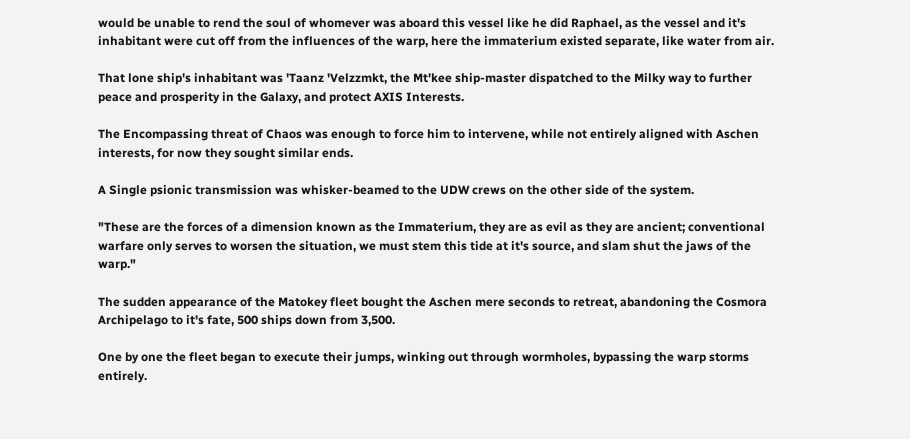would be unable to rend the soul of whomever was aboard this vessel like he did Raphael, as the vessel and it's inhabitant were cut off from the influences of the warp, here the immaterium existed separate, like water from air.

That lone ship's inhabitant was 'Taanz 'Velzzmkt, the Mt'kee ship-master dispatched to the Milky way to further peace and prosperity in the Galaxy, and protect AXIS Interests.

The Encompassing threat of Chaos was enough to force him to intervene, while not entirely aligned with Aschen interests, for now they sought similar ends.

A Single psionic transmission was whisker-beamed to the UDW crews on the other side of the system.

"These are the forces of a dimension known as the Immaterium, they are as evil as they are ancient; conventional warfare only serves to worsen the situation, we must stem this tide at it's source, and slam shut the jaws of the warp."

The sudden appearance of the Matokey fleet bought the Aschen mere seconds to retreat, abandoning the Cosmora Archipelago to it's fate, 500 ships down from 3,500.

One by one the fleet began to execute their jumps, winking out through wormholes, bypassing the warp storms entirely.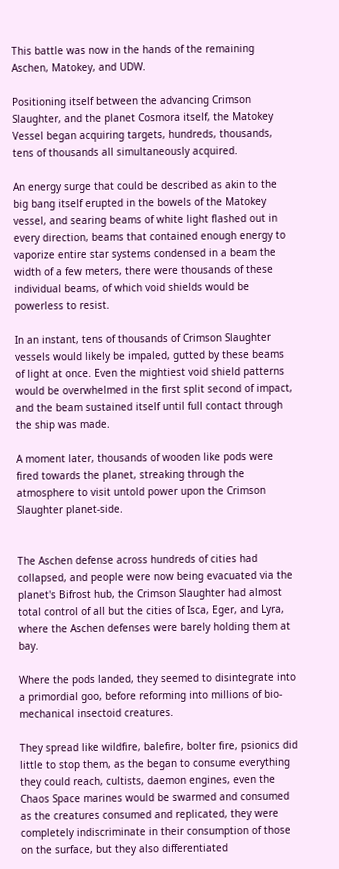This battle was now in the hands of the remaining Aschen, Matokey, and UDW.

Positioning itself between the advancing Crimson Slaughter, and the planet Cosmora itself, the Matokey Vessel began acquiring targets, hundreds, thousands, tens of thousands all simultaneously acquired.

An energy surge that could be described as akin to the big bang itself erupted in the bowels of the Matokey vessel, and searing beams of white light flashed out in every direction, beams that contained enough energy to vaporize entire star systems condensed in a beam the width of a few meters, there were thousands of these individual beams, of which void shields would be powerless to resist.

In an instant, tens of thousands of Crimson Slaughter vessels would likely be impaled, gutted by these beams of light at once. Even the mightiest void shield patterns would be overwhelmed in the first split second of impact, and the beam sustained itself until full contact through the ship was made.

A moment later, thousands of wooden like pods were fired towards the planet, streaking through the atmosphere to visit untold power upon the Crimson Slaughter planet-side.


The Aschen defense across hundreds of cities had collapsed, and people were now being evacuated via the planet's Bifrost hub, the Crimson Slaughter had almost total control of all but the cities of Isca, Eger, and Lyra, where the Aschen defenses were barely holding them at bay.

Where the pods landed, they seemed to disintegrate into a primordial goo, before reforming into millions of bio-mechanical insectoid creatures.

They spread like wildfire, balefire, bolter fire, psionics did little to stop them, as the began to consume everything they could reach, cultists, daemon engines, even the Chaos Space marines would be swarmed and consumed as the creatures consumed and replicated, they were completely indiscriminate in their consumption of those on the surface, but they also differentiated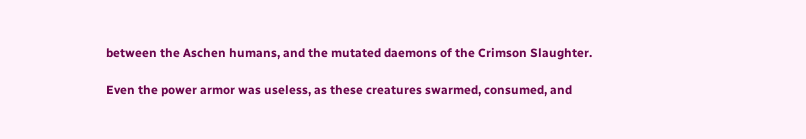between the Aschen humans, and the mutated daemons of the Crimson Slaughter.

Even the power armor was useless, as these creatures swarmed, consumed, and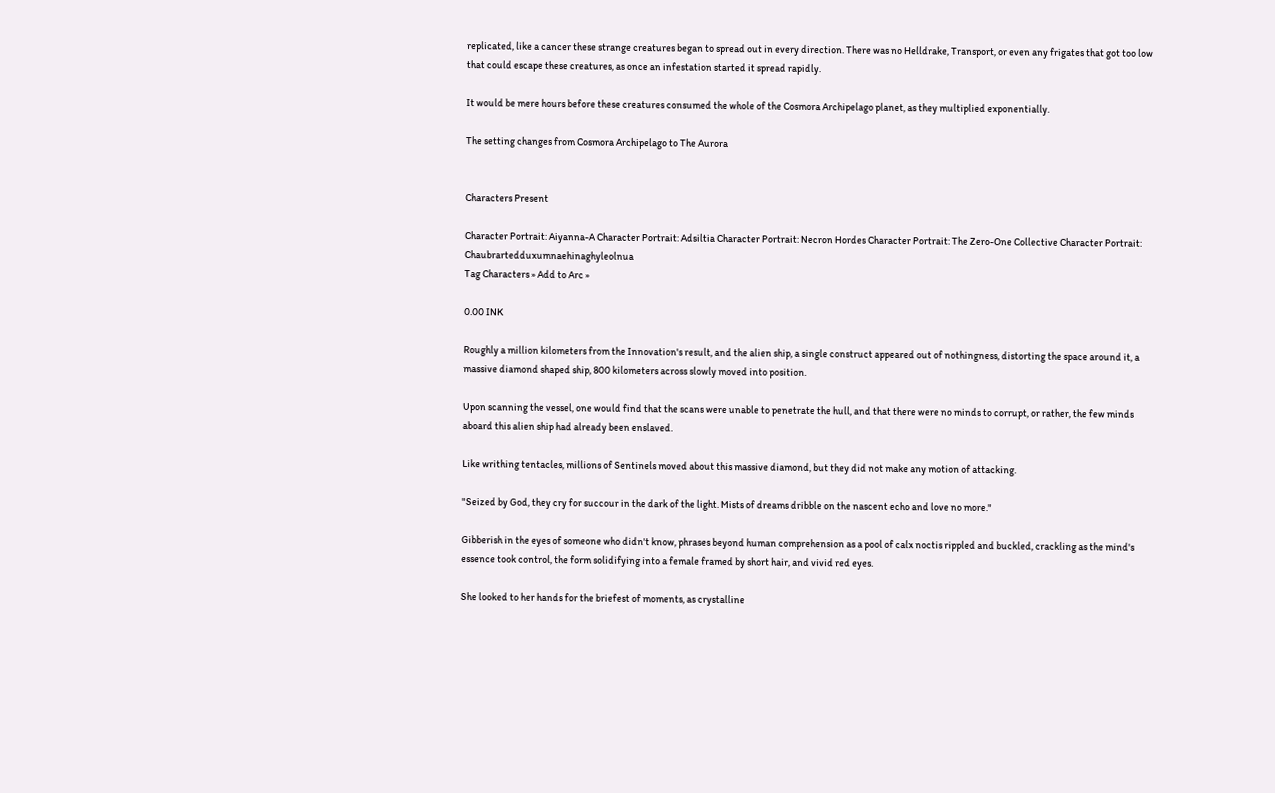replicated, like a cancer these strange creatures began to spread out in every direction. There was no Helldrake, Transport, or even any frigates that got too low that could escape these creatures, as once an infestation started it spread rapidly.

It would be mere hours before these creatures consumed the whole of the Cosmora Archipelago planet, as they multiplied exponentially.

The setting changes from Cosmora Archipelago to The Aurora


Characters Present

Character Portrait: Aiyanna-A Character Portrait: Adsiltia Character Portrait: Necron Hordes Character Portrait: The Zero-One Collective Character Portrait: Chaubrartedduxumnaehinaghyleolnua
Tag Characters » Add to Arc »

0.00 INK

Roughly a million kilometers from the Innovation's result, and the alien ship, a single construct appeared out of nothingness, distorting the space around it, a massive diamond shaped ship, 800 kilometers across slowly moved into position.

Upon scanning the vessel, one would find that the scans were unable to penetrate the hull, and that there were no minds to corrupt, or rather, the few minds aboard this alien ship had already been enslaved.

Like writhing tentacles, millions of Sentinels moved about this massive diamond, but they did not make any motion of attacking.

"Seized by God, they cry for succour in the dark of the light. Mists of dreams dribble on the nascent echo and love no more."

Gibberish in the eyes of someone who didn't know, phrases beyond human comprehension as a pool of calx noctis rippled and buckled, crackling as the mind's essence took control, the form solidifying into a female framed by short hair, and vivid red eyes.

She looked to her hands for the briefest of moments, as crystalline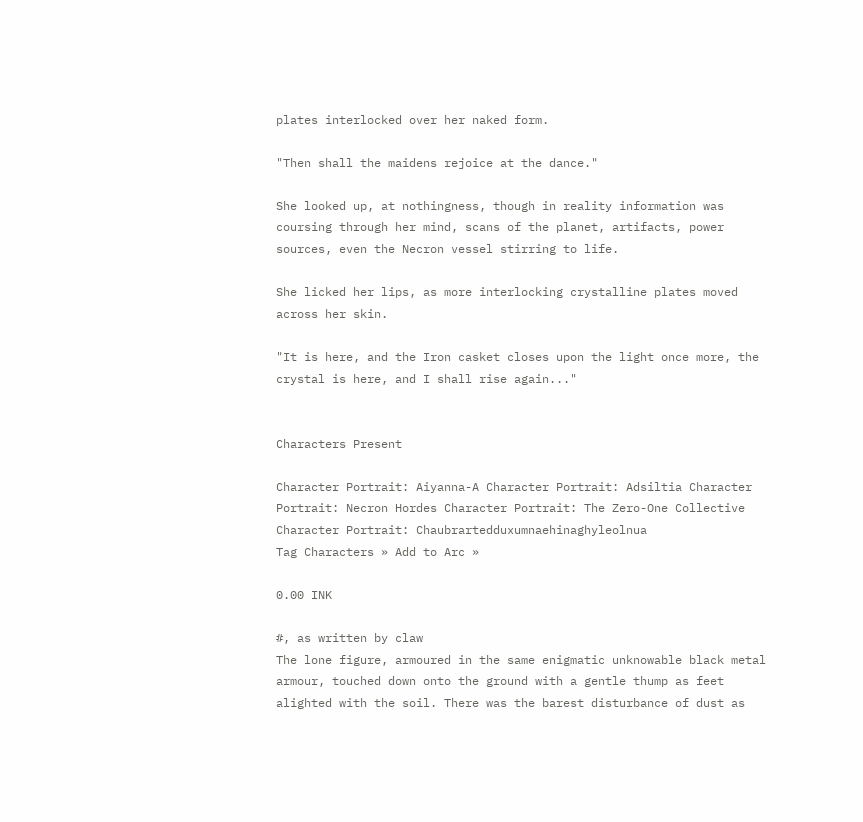plates interlocked over her naked form.

"Then shall the maidens rejoice at the dance."

She looked up, at nothingness, though in reality information was coursing through her mind, scans of the planet, artifacts, power sources, even the Necron vessel stirring to life.

She licked her lips, as more interlocking crystalline plates moved across her skin.

"It is here, and the Iron casket closes upon the light once more, the crystal is here, and I shall rise again..."


Characters Present

Character Portrait: Aiyanna-A Character Portrait: Adsiltia Character Portrait: Necron Hordes Character Portrait: The Zero-One Collective Character Portrait: Chaubrartedduxumnaehinaghyleolnua
Tag Characters » Add to Arc »

0.00 INK

#, as written by claw
The lone figure, armoured in the same enigmatic unknowable black metal armour, touched down onto the ground with a gentle thump as feet alighted with the soil. There was the barest disturbance of dust as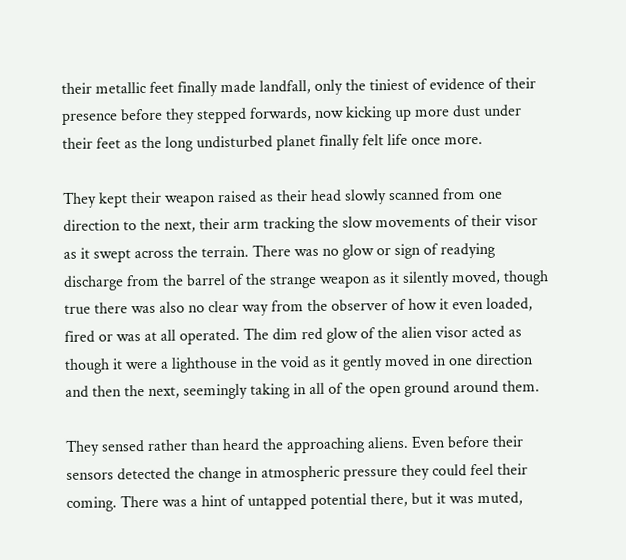their metallic feet finally made landfall, only the tiniest of evidence of their presence before they stepped forwards, now kicking up more dust under their feet as the long undisturbed planet finally felt life once more.

They kept their weapon raised as their head slowly scanned from one direction to the next, their arm tracking the slow movements of their visor as it swept across the terrain. There was no glow or sign of readying discharge from the barrel of the strange weapon as it silently moved, though true there was also no clear way from the observer of how it even loaded, fired or was at all operated. The dim red glow of the alien visor acted as though it were a lighthouse in the void as it gently moved in one direction and then the next, seemingly taking in all of the open ground around them.

They sensed rather than heard the approaching aliens. Even before their sensors detected the change in atmospheric pressure they could feel their coming. There was a hint of untapped potential there, but it was muted,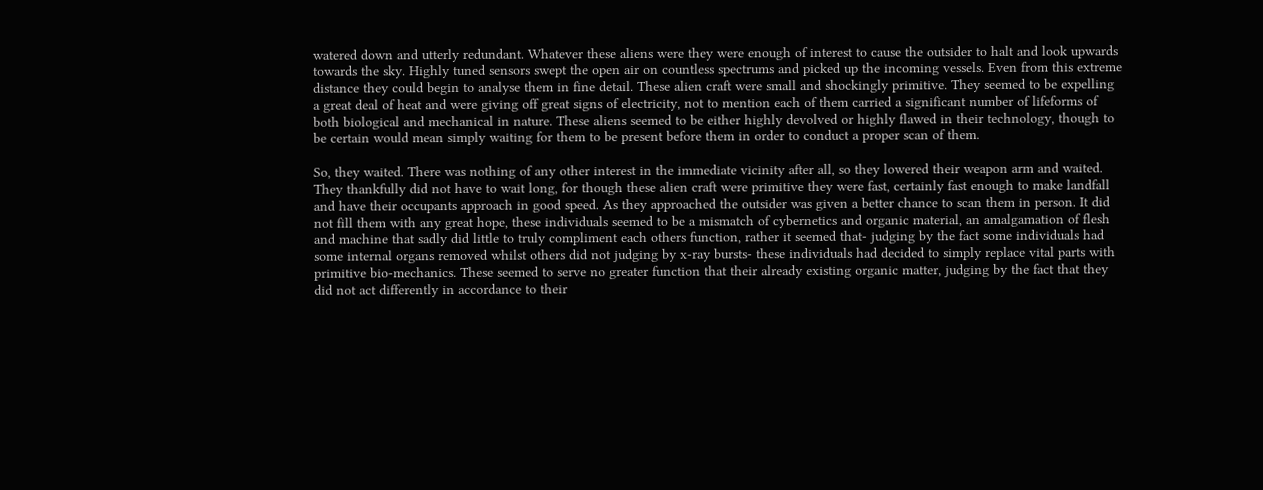watered down and utterly redundant. Whatever these aliens were they were enough of interest to cause the outsider to halt and look upwards towards the sky. Highly tuned sensors swept the open air on countless spectrums and picked up the incoming vessels. Even from this extreme distance they could begin to analyse them in fine detail. These alien craft were small and shockingly primitive. They seemed to be expelling a great deal of heat and were giving off great signs of electricity, not to mention each of them carried a significant number of lifeforms of both biological and mechanical in nature. These aliens seemed to be either highly devolved or highly flawed in their technology, though to be certain would mean simply waiting for them to be present before them in order to conduct a proper scan of them.

So, they waited. There was nothing of any other interest in the immediate vicinity after all, so they lowered their weapon arm and waited. They thankfully did not have to wait long, for though these alien craft were primitive they were fast, certainly fast enough to make landfall and have their occupants approach in good speed. As they approached the outsider was given a better chance to scan them in person. It did not fill them with any great hope, these individuals seemed to be a mismatch of cybernetics and organic material, an amalgamation of flesh and machine that sadly did little to truly compliment each others function, rather it seemed that- judging by the fact some individuals had some internal organs removed whilst others did not judging by x-ray bursts- these individuals had decided to simply replace vital parts with primitive bio-mechanics. These seemed to serve no greater function that their already existing organic matter, judging by the fact that they did not act differently in accordance to their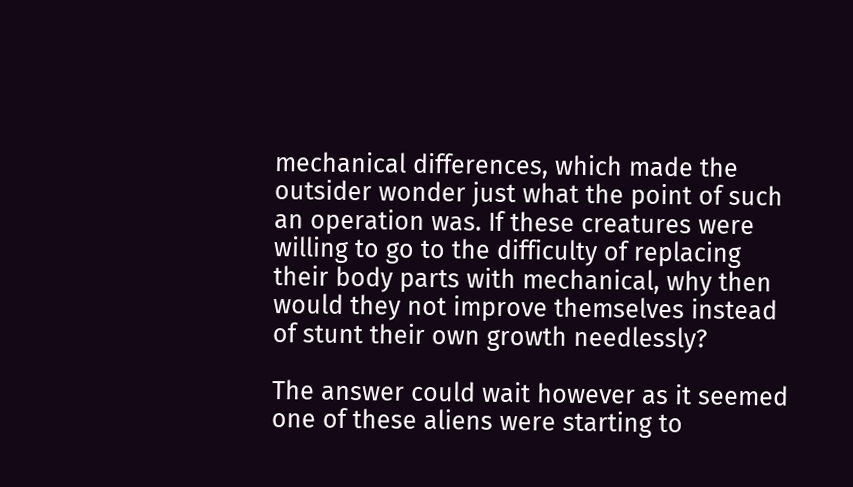mechanical differences, which made the outsider wonder just what the point of such an operation was. If these creatures were willing to go to the difficulty of replacing their body parts with mechanical, why then would they not improve themselves instead of stunt their own growth needlessly?

The answer could wait however as it seemed one of these aliens were starting to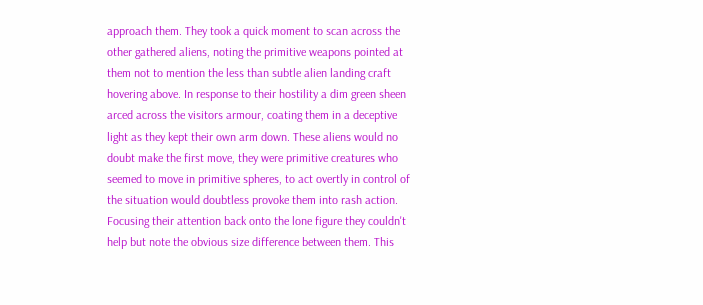approach them. They took a quick moment to scan across the other gathered aliens, noting the primitive weapons pointed at them not to mention the less than subtle alien landing craft hovering above. In response to their hostility a dim green sheen arced across the visitors armour, coating them in a deceptive light as they kept their own arm down. These aliens would no doubt make the first move, they were primitive creatures who seemed to move in primitive spheres, to act overtly in control of the situation would doubtless provoke them into rash action. Focusing their attention back onto the lone figure they couldn't help but note the obvious size difference between them. This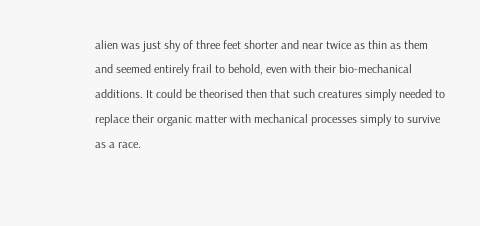alien was just shy of three feet shorter and near twice as thin as them and seemed entirely frail to behold, even with their bio-mechanical additions. It could be theorised then that such creatures simply needed to replace their organic matter with mechanical processes simply to survive as a race.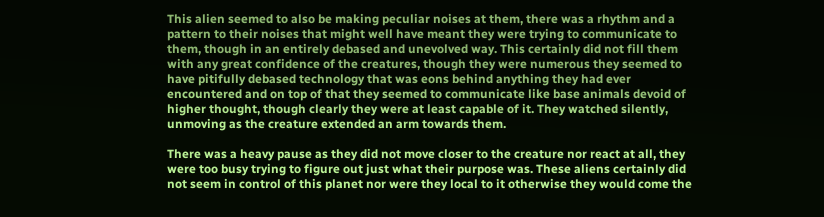This alien seemed to also be making peculiar noises at them, there was a rhythm and a pattern to their noises that might well have meant they were trying to communicate to them, though in an entirely debased and unevolved way. This certainly did not fill them with any great confidence of the creatures, though they were numerous they seemed to have pitifully debased technology that was eons behind anything they had ever encountered and on top of that they seemed to communicate like base animals devoid of higher thought, though clearly they were at least capable of it. They watched silently, unmoving as the creature extended an arm towards them.

There was a heavy pause as they did not move closer to the creature nor react at all, they were too busy trying to figure out just what their purpose was. These aliens certainly did not seem in control of this planet nor were they local to it otherwise they would come the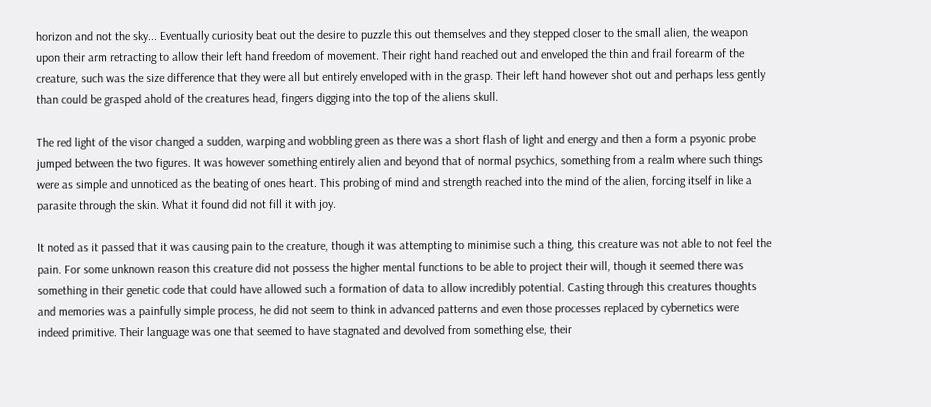horizon and not the sky... Eventually curiosity beat out the desire to puzzle this out themselves and they stepped closer to the small alien, the weapon upon their arm retracting to allow their left hand freedom of movement. Their right hand reached out and enveloped the thin and frail forearm of the creature, such was the size difference that they were all but entirely enveloped with in the grasp. Their left hand however shot out and perhaps less gently than could be grasped ahold of the creatures head, fingers digging into the top of the aliens skull.

The red light of the visor changed a sudden, warping and wobbling green as there was a short flash of light and energy and then a form a psyonic probe jumped between the two figures. It was however something entirely alien and beyond that of normal psychics, something from a realm where such things were as simple and unnoticed as the beating of ones heart. This probing of mind and strength reached into the mind of the alien, forcing itself in like a parasite through the skin. What it found did not fill it with joy.

It noted as it passed that it was causing pain to the creature, though it was attempting to minimise such a thing, this creature was not able to not feel the pain. For some unknown reason this creature did not possess the higher mental functions to be able to project their will, though it seemed there was something in their genetic code that could have allowed such a formation of data to allow incredibly potential. Casting through this creatures thoughts and memories was a painfully simple process, he did not seem to think in advanced patterns and even those processes replaced by cybernetics were indeed primitive. Their language was one that seemed to have stagnated and devolved from something else, their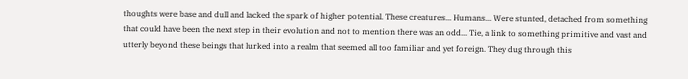thoughts were base and dull and lacked the spark of higher potential. These creatures... Humans... Were stunted, detached from something that could have been the next step in their evolution and not to mention there was an odd... Tie, a link to something primitive and vast and utterly beyond these beings that lurked into a realm that seemed all too familiar and yet foreign. They dug through this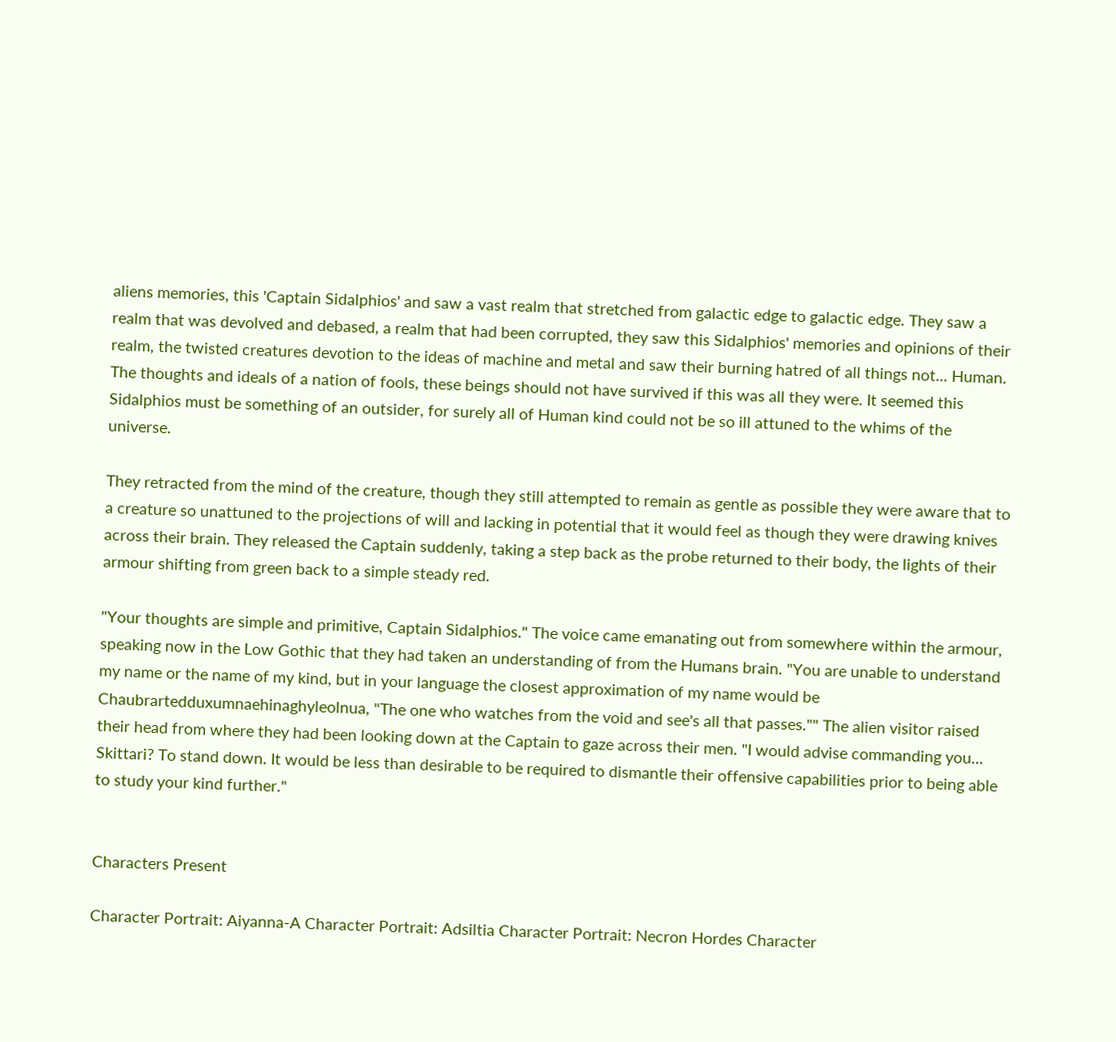aliens memories, this 'Captain Sidalphios' and saw a vast realm that stretched from galactic edge to galactic edge. They saw a realm that was devolved and debased, a realm that had been corrupted, they saw this Sidalphios' memories and opinions of their realm, the twisted creatures devotion to the ideas of machine and metal and saw their burning hatred of all things not... Human. The thoughts and ideals of a nation of fools, these beings should not have survived if this was all they were. It seemed this Sidalphios must be something of an outsider, for surely all of Human kind could not be so ill attuned to the whims of the universe.

They retracted from the mind of the creature, though they still attempted to remain as gentle as possible they were aware that to a creature so unattuned to the projections of will and lacking in potential that it would feel as though they were drawing knives across their brain. They released the Captain suddenly, taking a step back as the probe returned to their body, the lights of their armour shifting from green back to a simple steady red.

"Your thoughts are simple and primitive, Captain Sidalphios." The voice came emanating out from somewhere within the armour, speaking now in the Low Gothic that they had taken an understanding of from the Humans brain. "You are unable to understand my name or the name of my kind, but in your language the closest approximation of my name would be Chaubrartedduxumnaehinaghyleolnua, "The one who watches from the void and see's all that passes."" The alien visitor raised their head from where they had been looking down at the Captain to gaze across their men. "I would advise commanding you... Skittari? To stand down. It would be less than desirable to be required to dismantle their offensive capabilities prior to being able to study your kind further."


Characters Present

Character Portrait: Aiyanna-A Character Portrait: Adsiltia Character Portrait: Necron Hordes Character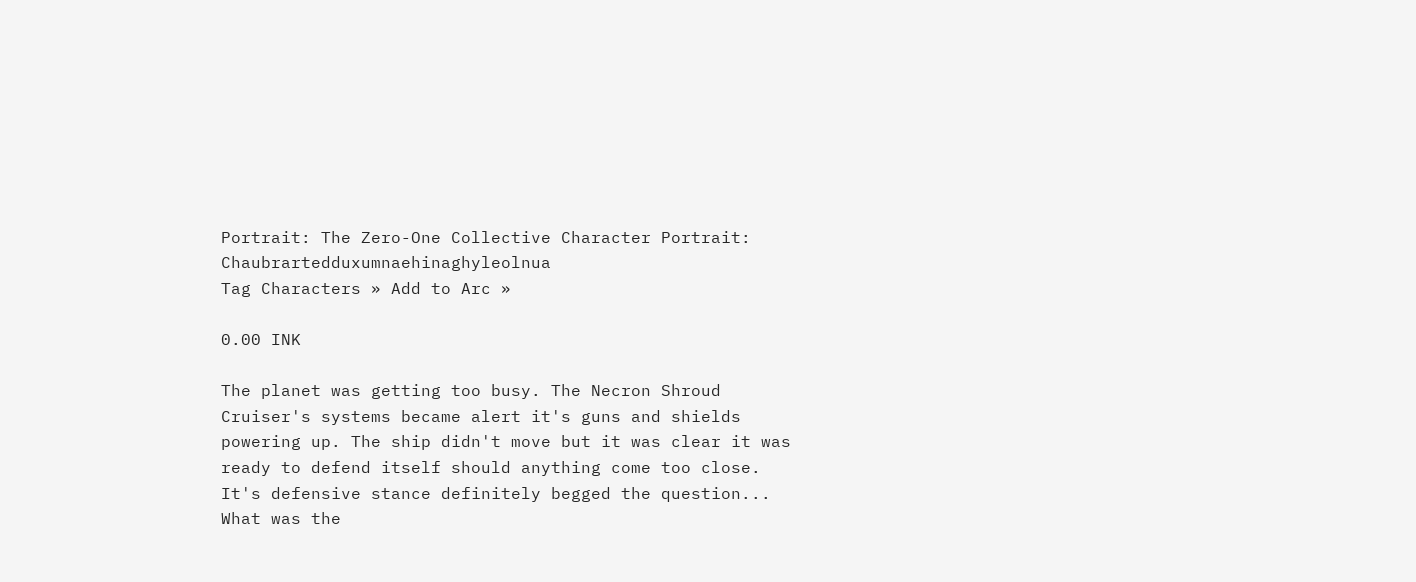Portrait: The Zero-One Collective Character Portrait: Chaubrartedduxumnaehinaghyleolnua
Tag Characters » Add to Arc »

0.00 INK

The planet was getting too busy. The Necron Shroud Cruiser's systems became alert it's guns and shields powering up. The ship didn't move but it was clear it was ready to defend itself should anything come too close. It's defensive stance definitely begged the question... What was the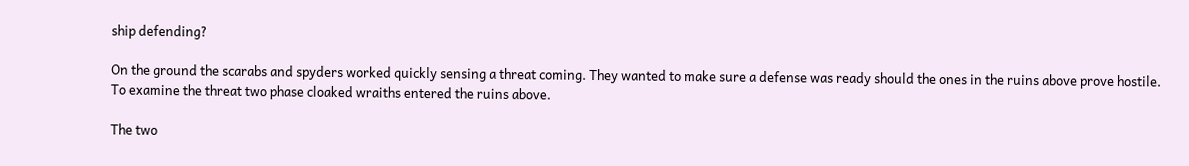ship defending?

On the ground the scarabs and spyders worked quickly sensing a threat coming. They wanted to make sure a defense was ready should the ones in the ruins above prove hostile. To examine the threat two phase cloaked wraiths entered the ruins above.

The two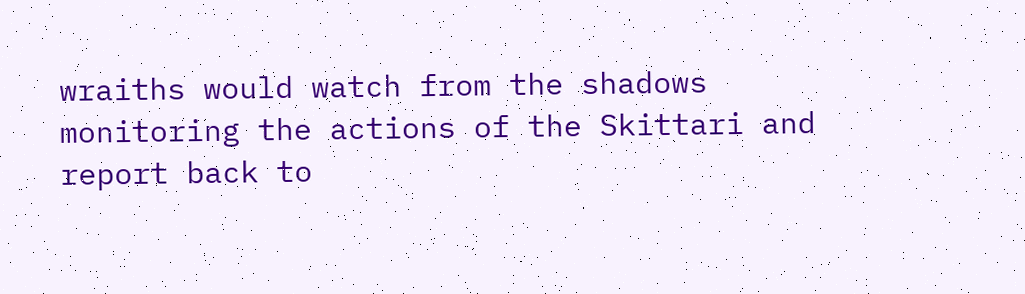wraiths would watch from the shadows monitoring the actions of the Skittari and report back to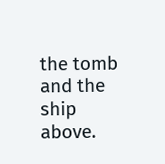the tomb and the ship above.